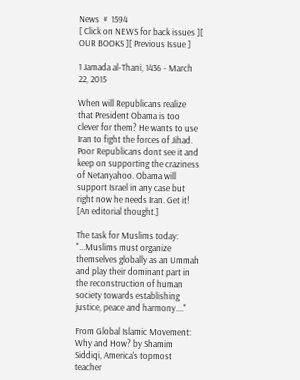News  #  1594
[ Click on NEWS for back issues ][ OUR BOOKS ][ Previous Issue ]

1 Jamada al-Thani, 1436 - March 22, 2015

When will Republicans realize that President Obama is too clever for them? He wants to use Iran to fight the forces of Jihad. Poor Republicans dont see it and keep on supporting the craziness of Netanyahoo. Obama will support Israel in any case but right now he needs Iran. Get it! [An editorial thought.]

The task for Muslims today: "...Muslims must organize themselves globally as an Ummah and play their dominant part in the reconstruction of human society towards establishing justice, peace and harmony...."

From Global Islamic Movement: Why and How? by Shamim Siddiqi, America's topmost teacher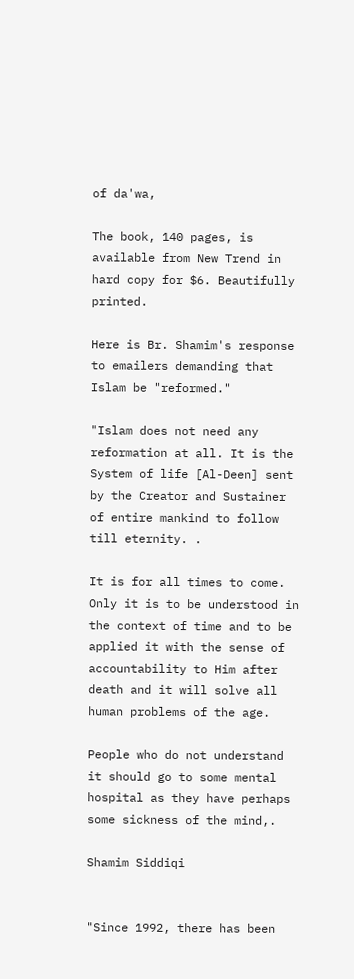of da'wa,

The book, 140 pages, is available from New Trend in hard copy for $6. Beautifully printed.

Here is Br. Shamim's response to emailers demanding that Islam be "reformed."

"Islam does not need any reformation at all. It is the System of life [Al-Deen] sent by the Creator and Sustainer of entire mankind to follow till eternity. .

It is for all times to come. Only it is to be understood in the context of time and to be applied it with the sense of accountability to Him after death and it will solve all human problems of the age.

People who do not understand it should go to some mental hospital as they have perhaps some sickness of the mind,.

Shamim Siddiqi


"Since 1992, there has been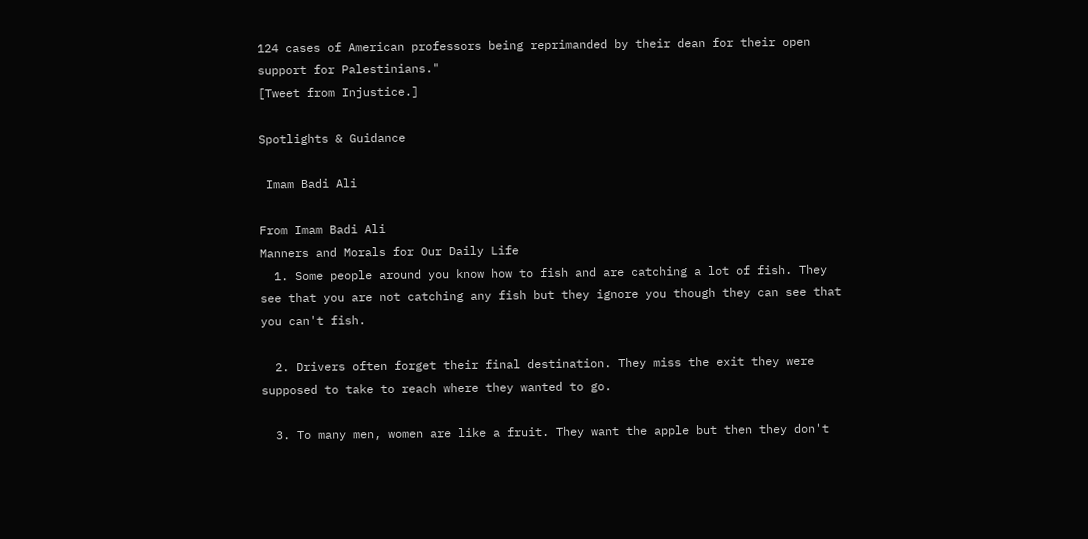124 cases of American professors being reprimanded by their dean for their open support for Palestinians."
[Tweet from Injustice.]

Spotlights & Guidance

 Imam Badi Ali

From Imam Badi Ali
Manners and Morals for Our Daily Life
  1. Some people around you know how to fish and are catching a lot of fish. They see that you are not catching any fish but they ignore you though they can see that you can't fish.

  2. Drivers often forget their final destination. They miss the exit they were supposed to take to reach where they wanted to go.

  3. To many men, women are like a fruit. They want the apple but then they don't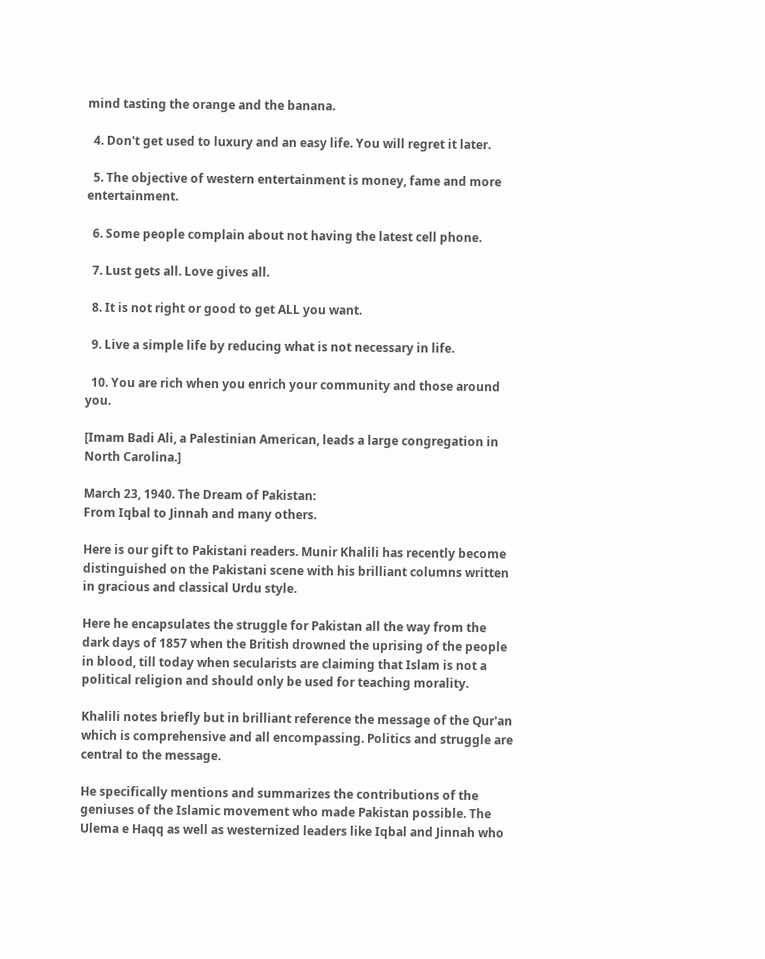mind tasting the orange and the banana.

  4. Don't get used to luxury and an easy life. You will regret it later.

  5. The objective of western entertainment is money, fame and more entertainment.

  6. Some people complain about not having the latest cell phone.

  7. Lust gets all. Love gives all.

  8. It is not right or good to get ALL you want.

  9. Live a simple life by reducing what is not necessary in life.

  10. You are rich when you enrich your community and those around you.

[Imam Badi Ali, a Palestinian American, leads a large congregation in North Carolina.]

March 23, 1940. The Dream of Pakistan:
From Iqbal to Jinnah and many others.

Here is our gift to Pakistani readers. Munir Khalili has recently become distinguished on the Pakistani scene with his brilliant columns written in gracious and classical Urdu style.

Here he encapsulates the struggle for Pakistan all the way from the dark days of 1857 when the British drowned the uprising of the people in blood, till today when secularists are claiming that Islam is not a political religion and should only be used for teaching morality.

Khalili notes briefly but in brilliant reference the message of the Qur'an which is comprehensive and all encompassing. Politics and struggle are central to the message.

He specifically mentions and summarizes the contributions of the geniuses of the Islamic movement who made Pakistan possible. The Ulema e Haqq as well as westernized leaders like Iqbal and Jinnah who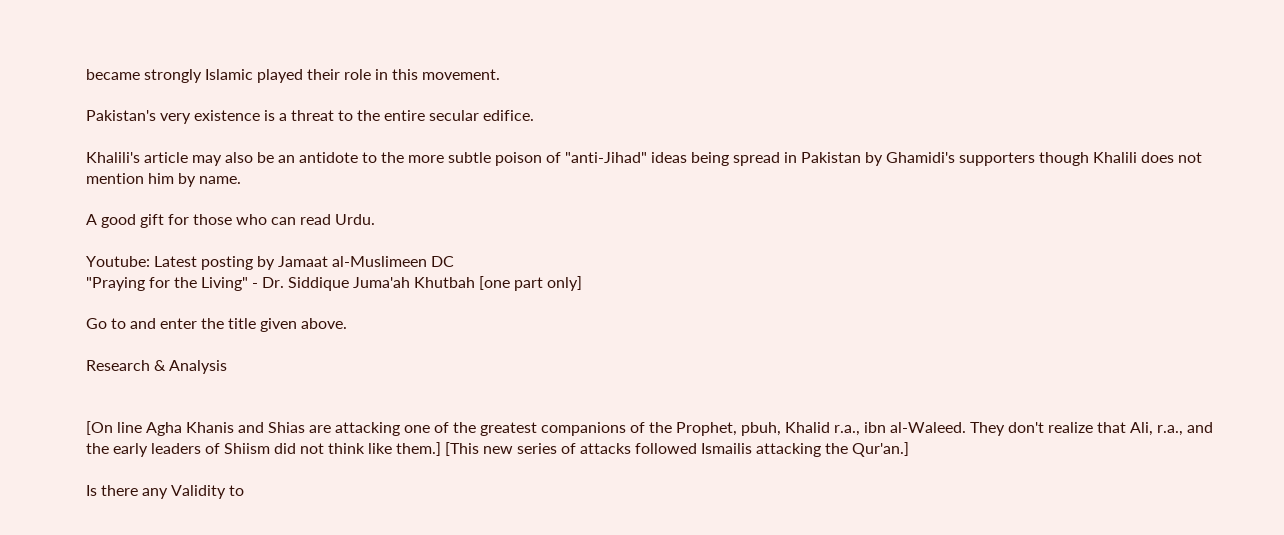became strongly Islamic played their role in this movement.

Pakistan's very existence is a threat to the entire secular edifice.

Khalili's article may also be an antidote to the more subtle poison of "anti-Jihad" ideas being spread in Pakistan by Ghamidi's supporters though Khalili does not mention him by name.

A good gift for those who can read Urdu.

Youtube: Latest posting by Jamaat al-Muslimeen DC
"Praying for the Living" - Dr. Siddique Juma'ah Khutbah [one part only]

Go to and enter the title given above.

Research & Analysis


[On line Agha Khanis and Shias are attacking one of the greatest companions of the Prophet, pbuh, Khalid r.a., ibn al-Waleed. They don't realize that Ali, r.a., and the early leaders of Shiism did not think like them.] [This new series of attacks followed Ismailis attacking the Qur'an.]

Is there any Validity to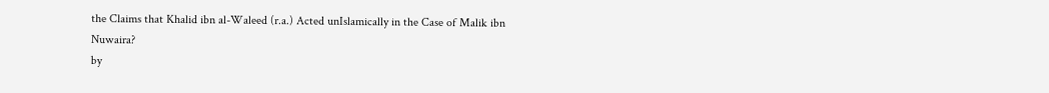the Claims that Khalid ibn al-Waleed (r.a.) Acted unIslamically in the Case of Malik ibn Nuwaira?
by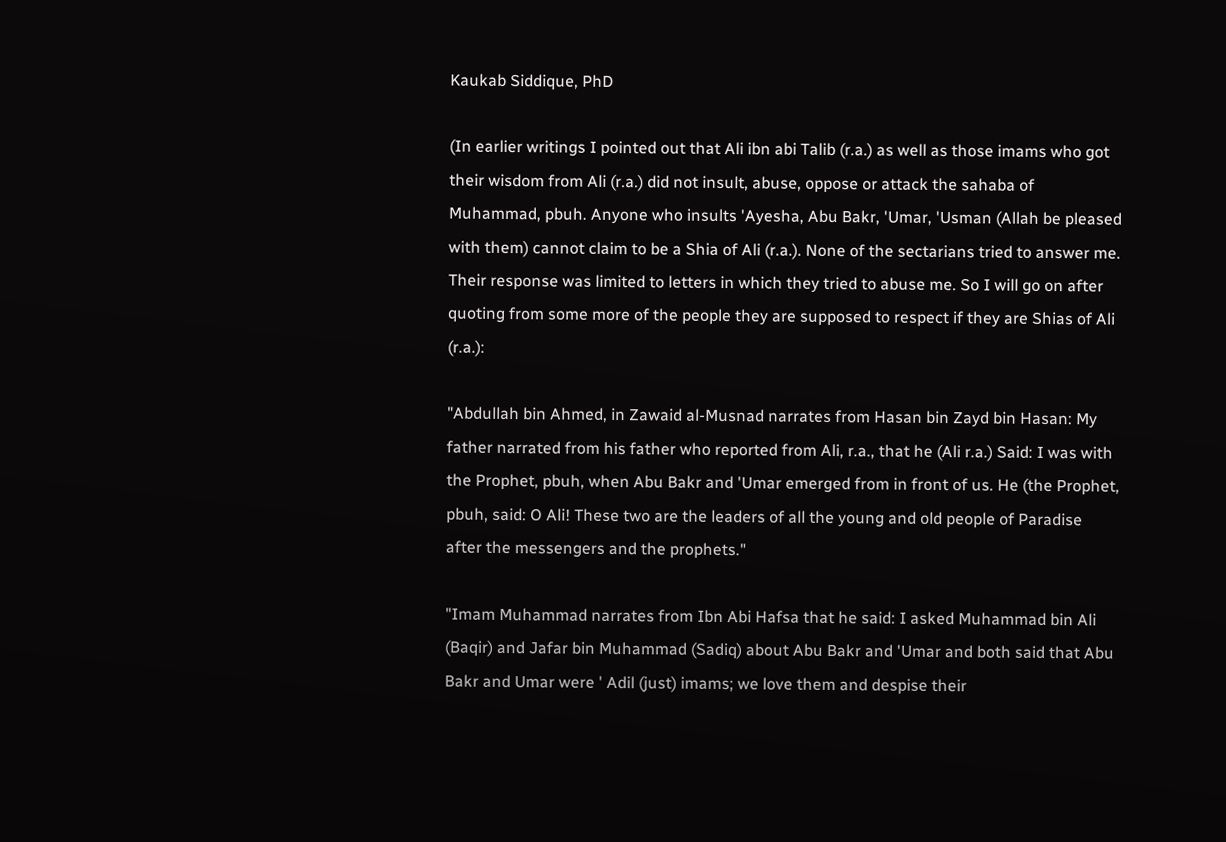Kaukab Siddique, PhD

(In earlier writings I pointed out that Ali ibn abi Talib (r.a.) as well as those imams who got their wisdom from Ali (r.a.) did not insult, abuse, oppose or attack the sahaba of Muhammad, pbuh. Anyone who insults 'Ayesha, Abu Bakr, 'Umar, 'Usman (Allah be pleased with them) cannot claim to be a Shia of Ali (r.a.). None of the sectarians tried to answer me. Their response was limited to letters in which they tried to abuse me. So I will go on after quoting from some more of the people they are supposed to respect if they are Shias of Ali (r.a.):

"Abdullah bin Ahmed, in Zawaid al-Musnad narrates from Hasan bin Zayd bin Hasan: My father narrated from his father who reported from Ali, r.a., that he (Ali r.a.) Said: I was with the Prophet, pbuh, when Abu Bakr and 'Umar emerged from in front of us. He (the Prophet, pbuh, said: O Ali! These two are the leaders of all the young and old people of Paradise after the messengers and the prophets."

"Imam Muhammad narrates from Ibn Abi Hafsa that he said: I asked Muhammad bin Ali (Baqir) and Jafar bin Muhammad (Sadiq) about Abu Bakr and 'Umar and both said that Abu Bakr and Umar were ' Adil (just) imams; we love them and despise their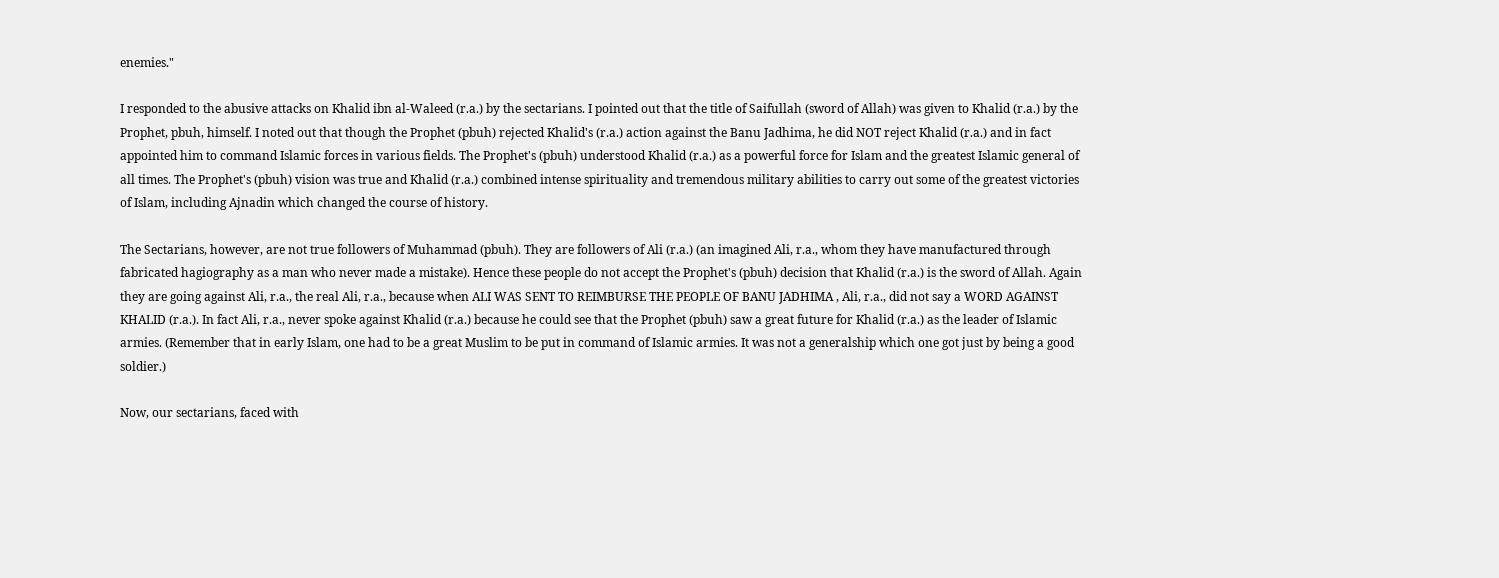enemies."

I responded to the abusive attacks on Khalid ibn al-Waleed (r.a.) by the sectarians. I pointed out that the title of Saifullah (sword of Allah) was given to Khalid (r.a.) by the Prophet, pbuh, himself. I noted out that though the Prophet (pbuh) rejected Khalid's (r.a.) action against the Banu Jadhima, he did NOT reject Khalid (r.a.) and in fact appointed him to command Islamic forces in various fields. The Prophet's (pbuh) understood Khalid (r.a.) as a powerful force for Islam and the greatest Islamic general of all times. The Prophet's (pbuh) vision was true and Khalid (r.a.) combined intense spirituality and tremendous military abilities to carry out some of the greatest victories of Islam, including Ajnadin which changed the course of history.

The Sectarians, however, are not true followers of Muhammad (pbuh). They are followers of Ali (r.a.) (an imagined Ali, r.a., whom they have manufactured through fabricated hagiography as a man who never made a mistake). Hence these people do not accept the Prophet's (pbuh) decision that Khalid (r.a.) is the sword of Allah. Again they are going against Ali, r.a., the real Ali, r.a., because when ALI WAS SENT TO REIMBURSE THE PEOPLE OF BANU JADHIMA , Ali, r.a., did not say a WORD AGAINST KHALID (r.a.). In fact Ali, r.a., never spoke against Khalid (r.a.) because he could see that the Prophet (pbuh) saw a great future for Khalid (r.a.) as the leader of Islamic armies. (Remember that in early Islam, one had to be a great Muslim to be put in command of Islamic armies. It was not a generalship which one got just by being a good soldier.)

Now, our sectarians, faced with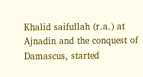Khalid saifullah (r.a.) at Ajnadin and the conquest of Damascus, started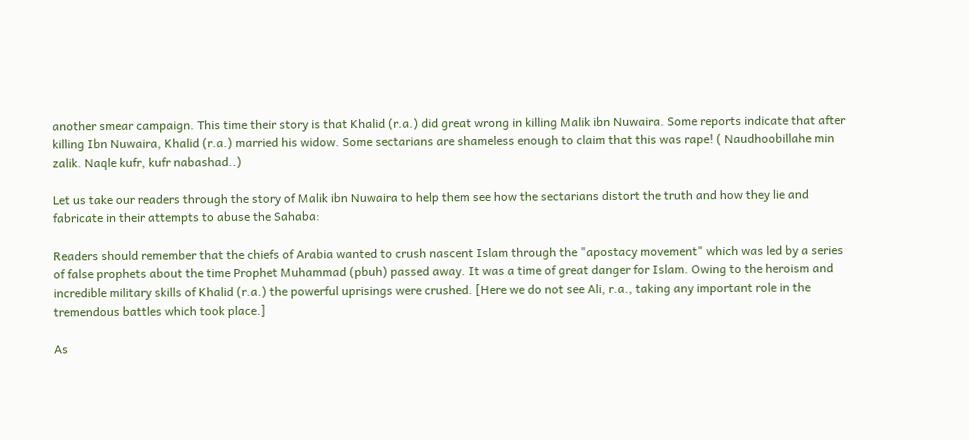another smear campaign. This time their story is that Khalid (r.a.) did great wrong in killing Malik ibn Nuwaira. Some reports indicate that after killing Ibn Nuwaira, Khalid (r.a.) married his widow. Some sectarians are shameless enough to claim that this was rape! ( Naudhoobillahe min zalik. Naqle kufr, kufr nabashad..)

Let us take our readers through the story of Malik ibn Nuwaira to help them see how the sectarians distort the truth and how they lie and fabricate in their attempts to abuse the Sahaba:

Readers should remember that the chiefs of Arabia wanted to crush nascent Islam through the "apostacy movement" which was led by a series of false prophets about the time Prophet Muhammad (pbuh) passed away. It was a time of great danger for Islam. Owing to the heroism and incredible military skills of Khalid (r.a.) the powerful uprisings were crushed. [Here we do not see Ali, r.a., taking any important role in the tremendous battles which took place.]

As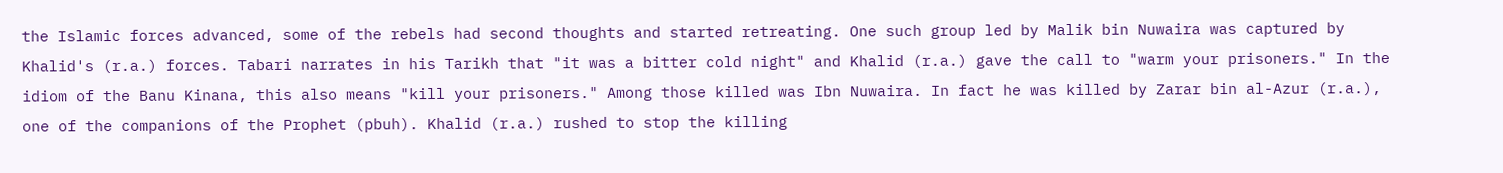the Islamic forces advanced, some of the rebels had second thoughts and started retreating. One such group led by Malik bin Nuwaira was captured by Khalid's (r.a.) forces. Tabari narrates in his Tarikh that "it was a bitter cold night" and Khalid (r.a.) gave the call to "warm your prisoners." In the idiom of the Banu Kinana, this also means "kill your prisoners." Among those killed was Ibn Nuwaira. In fact he was killed by Zarar bin al-Azur (r.a.), one of the companions of the Prophet (pbuh). Khalid (r.a.) rushed to stop the killing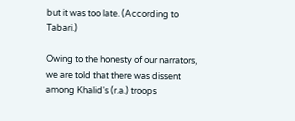but it was too late. (According to Tabari.)

Owing to the honesty of our narrators, we are told that there was dissent among Khalid's (r.a.) troops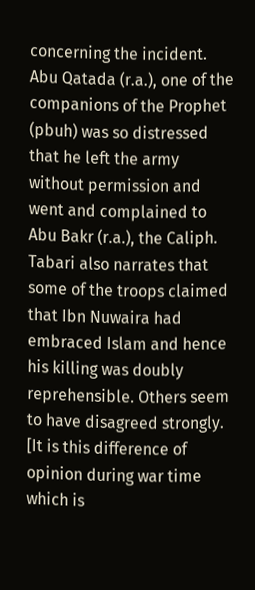concerning the incident. Abu Qatada (r.a.), one of the companions of the Prophet (pbuh) was so distressed that he left the army without permission and went and complained to Abu Bakr (r.a.), the Caliph. Tabari also narrates that some of the troops claimed that Ibn Nuwaira had embraced Islam and hence his killing was doubly reprehensible. Others seem to have disagreed strongly. [It is this difference of opinion during war time which is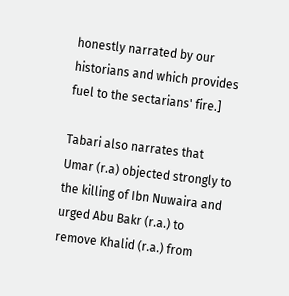honestly narrated by our historians and which provides fuel to the sectarians' fire.]

Tabari also narrates that Umar (r.a) objected strongly to the killing of Ibn Nuwaira and urged Abu Bakr (r.a.) to remove Khalid (r.a.) from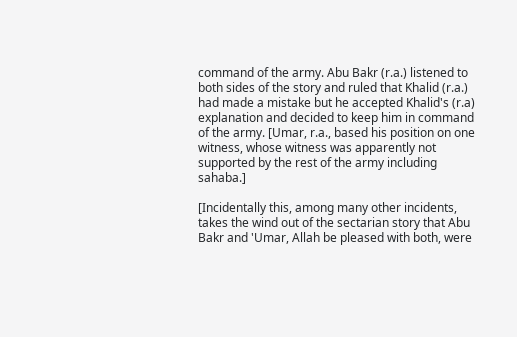command of the army. Abu Bakr (r.a.) listened to both sides of the story and ruled that Khalid (r.a.) had made a mistake but he accepted Khalid's (r.a) explanation and decided to keep him in command of the army. [Umar, r.a., based his position on one witness, whose witness was apparently not supported by the rest of the army including sahaba.]

[Incidentally this, among many other incidents, takes the wind out of the sectarian story that Abu Bakr and 'Umar, Allah be pleased with both, were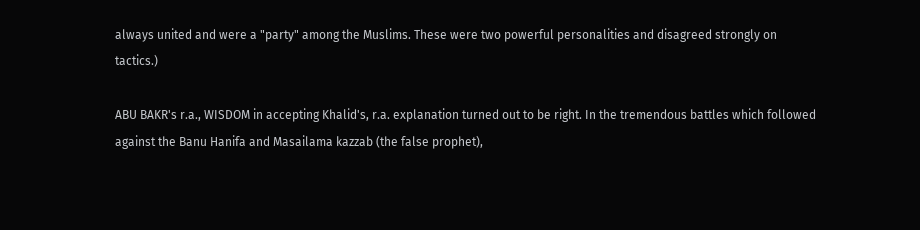always united and were a "party" among the Muslims. These were two powerful personalities and disagreed strongly on tactics.)

ABU BAKR's r.a., WISDOM in accepting Khalid's, r.a. explanation turned out to be right. In the tremendous battles which followed against the Banu Hanifa and Masailama kazzab (the false prophet),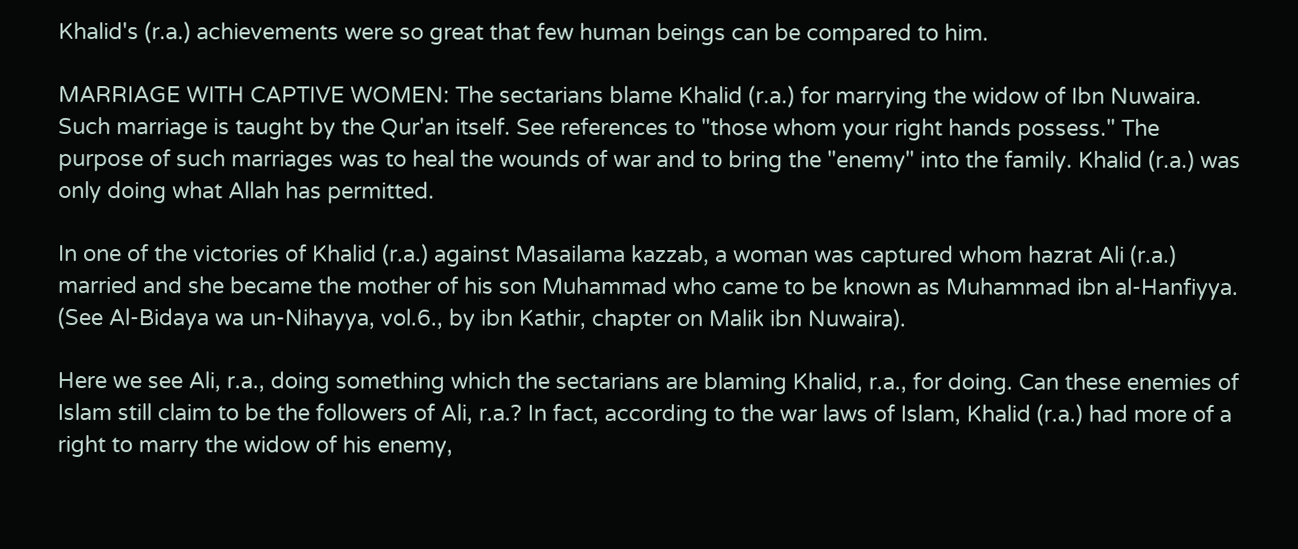Khalid's (r.a.) achievements were so great that few human beings can be compared to him.

MARRIAGE WITH CAPTIVE WOMEN: The sectarians blame Khalid (r.a.) for marrying the widow of Ibn Nuwaira. Such marriage is taught by the Qur'an itself. See references to "those whom your right hands possess." The purpose of such marriages was to heal the wounds of war and to bring the "enemy" into the family. Khalid (r.a.) was only doing what Allah has permitted.

In one of the victories of Khalid (r.a.) against Masailama kazzab, a woman was captured whom hazrat Ali (r.a.) married and she became the mother of his son Muhammad who came to be known as Muhammad ibn al-Hanfiyya. (See Al-Bidaya wa un-Nihayya, vol.6., by ibn Kathir, chapter on Malik ibn Nuwaira).

Here we see Ali, r.a., doing something which the sectarians are blaming Khalid, r.a., for doing. Can these enemies of Islam still claim to be the followers of Ali, r.a.? In fact, according to the war laws of Islam, Khalid (r.a.) had more of a right to marry the widow of his enemy,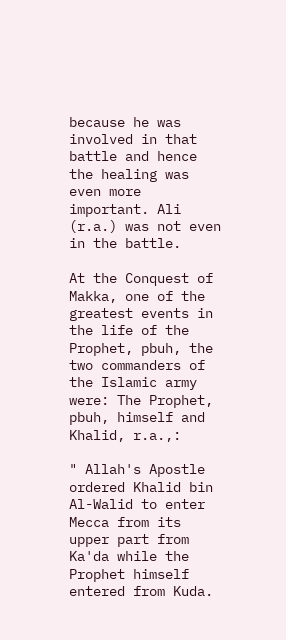because he was involved in that battle and hence the healing was even more important. Ali (r.a.) was not even in the battle.

At the Conquest of Makka, one of the greatest events in the life of the Prophet, pbuh, the two commanders of the Islamic army were: The Prophet, pbuh, himself and Khalid, r.a.,:

" Allah's Apostle ordered Khalid bin Al-Walid to enter Mecca from its upper part from Ka'da while the Prophet himself entered from Kuda.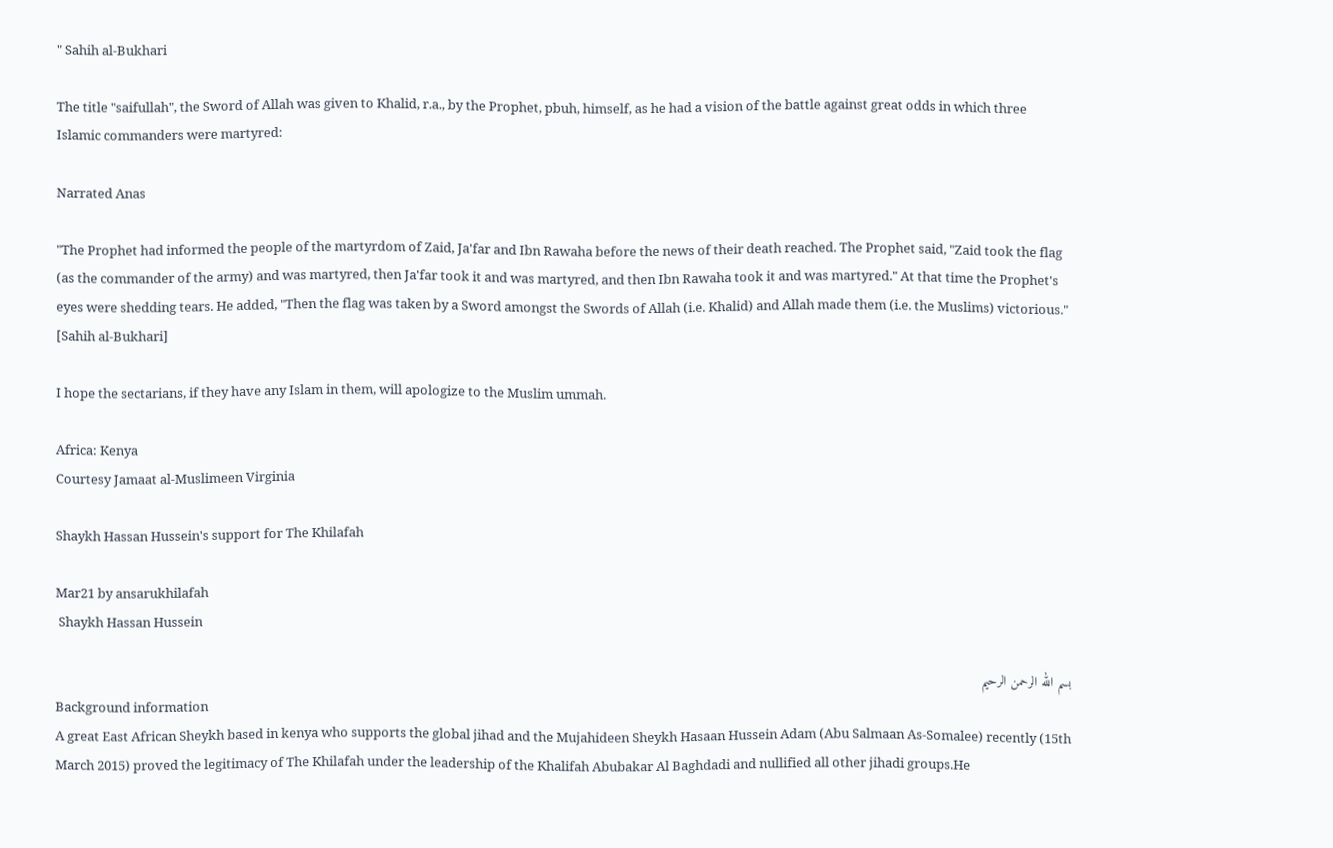" Sahih al-Bukhari

The title "saifullah", the Sword of Allah was given to Khalid, r.a., by the Prophet, pbuh, himself, as he had a vision of the battle against great odds in which three Islamic commanders were martyred:

Narrated Anas

"The Prophet had informed the people of the martyrdom of Zaid, Ja'far and Ibn Rawaha before the news of their death reached. The Prophet said, "Zaid took the flag (as the commander of the army) and was martyred, then Ja'far took it and was martyred, and then Ibn Rawaha took it and was martyred." At that time the Prophet's eyes were shedding tears. He added, "Then the flag was taken by a Sword amongst the Swords of Allah (i.e. Khalid) and Allah made them (i.e. the Muslims) victorious."
[Sahih al-Bukhari]

I hope the sectarians, if they have any Islam in them, will apologize to the Muslim ummah.

Africa: Kenya
Courtesy Jamaat al-Muslimeen Virginia

Shaykh Hassan Hussein's support for The Khilafah

Mar21 by ansarukhilafah
 Shaykh Hassan Hussein

بسم الله الرحمن الرحيم
Background information
A great East African Sheykh based in kenya who supports the global jihad and the Mujahideen Sheykh Hasaan Hussein Adam (Abu Salmaan As-Somalee) recently (15th March 2015) proved the legitimacy of The Khilafah under the leadership of the Khalifah Abubakar Al Baghdadi and nullified all other jihadi groups.He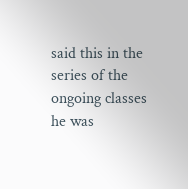said this in the series of the ongoing classes he was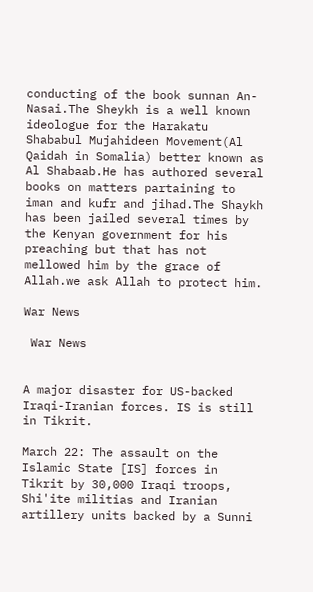conducting of the book sunnan An-Nasai.The Sheykh is a well known ideologue for the Harakatu Shababul Mujahideen Movement(Al Qaidah in Somalia) better known as Al Shabaab.He has authored several books on matters partaining to iman and kufr and jihad.The Shaykh has been jailed several times by the Kenyan government for his preaching but that has not mellowed him by the grace of Allah.we ask Allah to protect him.

War News

 War News


A major disaster for US-backed Iraqi-Iranian forces. IS is still in Tikrit.

March 22: The assault on the Islamic State [IS] forces in Tikrit by 30,000 Iraqi troops, Shi'ite militias and Iranian artillery units backed by a Sunni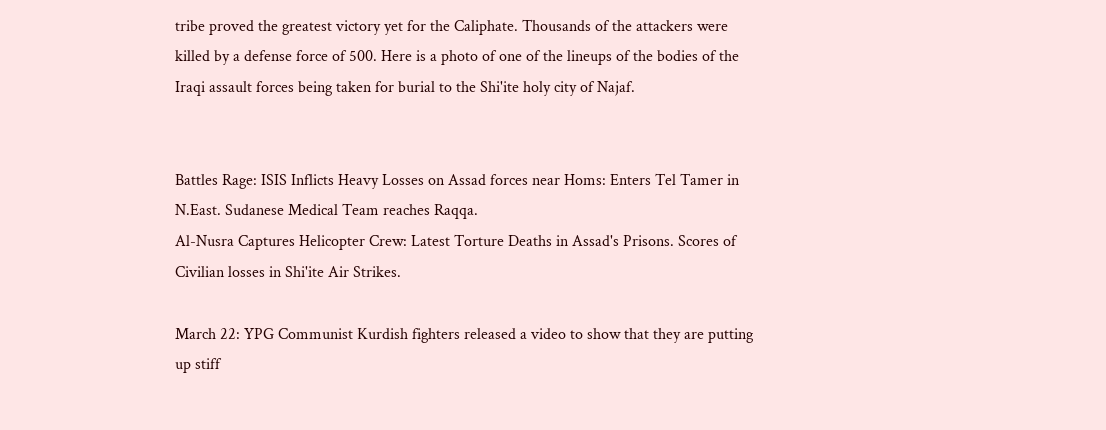tribe proved the greatest victory yet for the Caliphate. Thousands of the attackers were killed by a defense force of 500. Here is a photo of one of the lineups of the bodies of the Iraqi assault forces being taken for burial to the Shi'ite holy city of Najaf.


Battles Rage: ISIS Inflicts Heavy Losses on Assad forces near Homs: Enters Tel Tamer in N.East. Sudanese Medical Team reaches Raqqa.
Al-Nusra Captures Helicopter Crew: Latest Torture Deaths in Assad's Prisons. Scores of Civilian losses in Shi'ite Air Strikes.

March 22: YPG Communist Kurdish fighters released a video to show that they are putting up stiff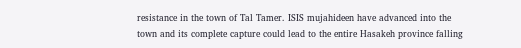resistance in the town of Tal Tamer. ISIS mujahideen have advanced into the town and its complete capture could lead to the entire Hasakeh province falling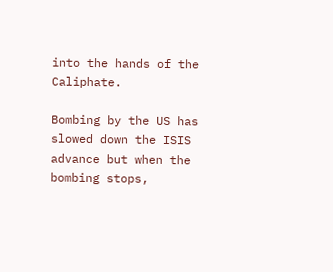into the hands of the Caliphate.

Bombing by the US has slowed down the ISIS advance but when the bombing stops,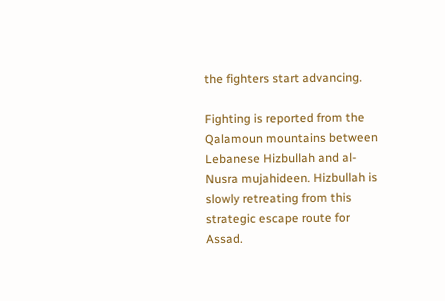the fighters start advancing.

Fighting is reported from the Qalamoun mountains between Lebanese Hizbullah and al-Nusra mujahideen. Hizbullah is slowly retreating from this strategic escape route for Assad.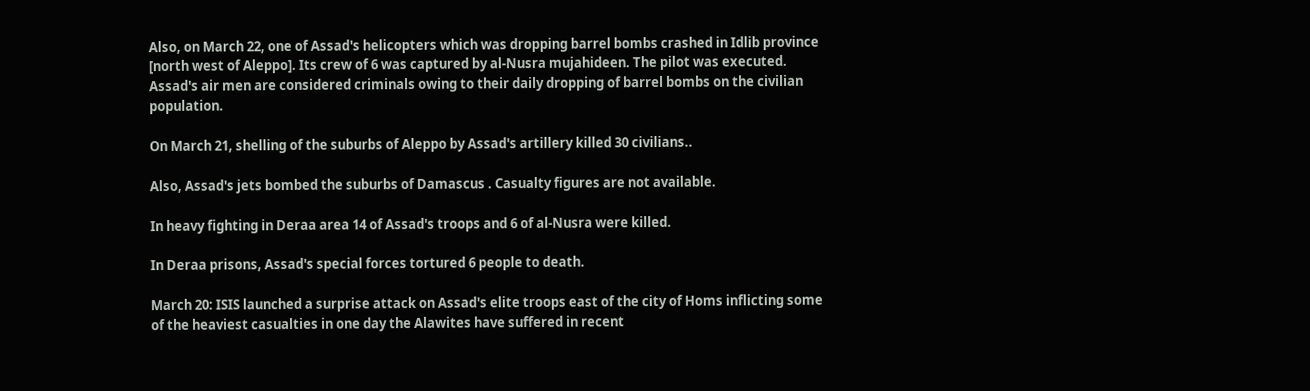Also, on March 22, one of Assad's helicopters which was dropping barrel bombs crashed in Idlib province [north west of Aleppo]. Its crew of 6 was captured by al-Nusra mujahideen. The pilot was executed. Assad's air men are considered criminals owing to their daily dropping of barrel bombs on the civilian population.

On March 21, shelling of the suburbs of Aleppo by Assad's artillery killed 30 civilians..

Also, Assad's jets bombed the suburbs of Damascus . Casualty figures are not available.

In heavy fighting in Deraa area 14 of Assad's troops and 6 of al-Nusra were killed.

In Deraa prisons, Assad's special forces tortured 6 people to death.

March 20: ISIS launched a surprise attack on Assad's elite troops east of the city of Homs inflicting some of the heaviest casualties in one day the Alawites have suffered in recent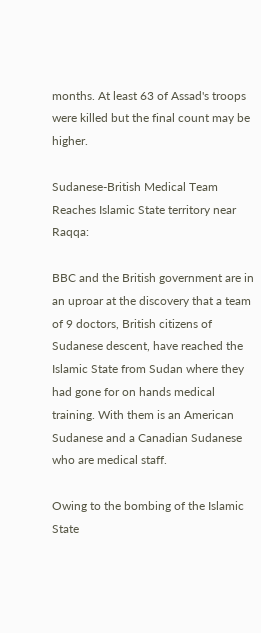months. At least 63 of Assad's troops were killed but the final count may be higher.

Sudanese-British Medical Team Reaches Islamic State territory near Raqqa:

BBC and the British government are in an uproar at the discovery that a team of 9 doctors, British citizens of Sudanese descent, have reached the Islamic State from Sudan where they had gone for on hands medical training. With them is an American Sudanese and a Canadian Sudanese who are medical staff.

Owing to the bombing of the Islamic State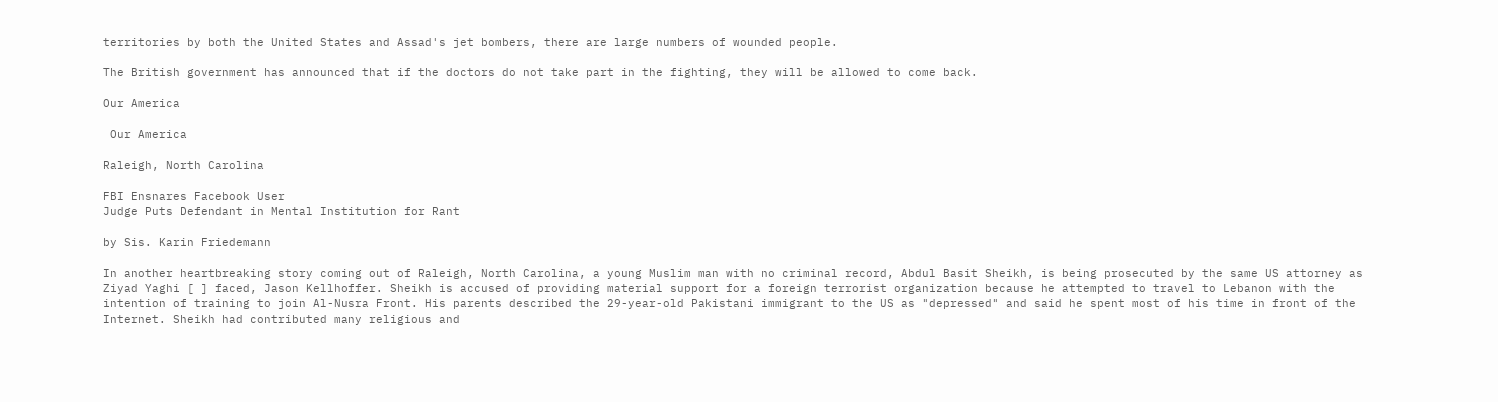territories by both the United States and Assad's jet bombers, there are large numbers of wounded people.

The British government has announced that if the doctors do not take part in the fighting, they will be allowed to come back.

Our America

 Our America

Raleigh, North Carolina

FBI Ensnares Facebook User
Judge Puts Defendant in Mental Institution for Rant

by Sis. Karin Friedemann

In another heartbreaking story coming out of Raleigh, North Carolina, a young Muslim man with no criminal record, Abdul Basit Sheikh, is being prosecuted by the same US attorney as Ziyad Yaghi [ ] faced, Jason Kellhoffer. Sheikh is accused of providing material support for a foreign terrorist organization because he attempted to travel to Lebanon with the intention of training to join Al-Nusra Front. His parents described the 29-year-old Pakistani immigrant to the US as "depressed" and said he spent most of his time in front of the Internet. Sheikh had contributed many religious and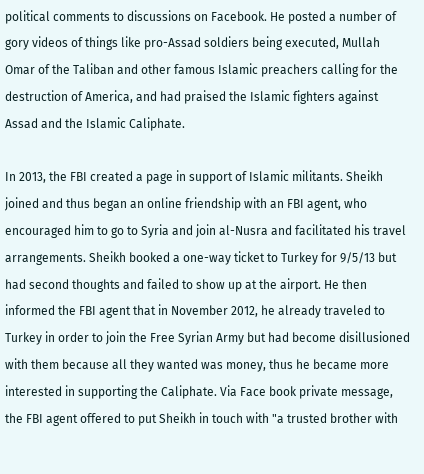political comments to discussions on Facebook. He posted a number of gory videos of things like pro-Assad soldiers being executed, Mullah Omar of the Taliban and other famous Islamic preachers calling for the destruction of America, and had praised the Islamic fighters against Assad and the Islamic Caliphate.

In 2013, the FBI created a page in support of Islamic militants. Sheikh joined and thus began an online friendship with an FBI agent, who encouraged him to go to Syria and join al-Nusra and facilitated his travel arrangements. Sheikh booked a one-way ticket to Turkey for 9/5/13 but had second thoughts and failed to show up at the airport. He then informed the FBI agent that in November 2012, he already traveled to Turkey in order to join the Free Syrian Army but had become disillusioned with them because all they wanted was money, thus he became more interested in supporting the Caliphate. Via Face book private message, the FBI agent offered to put Sheikh in touch with "a trusted brother with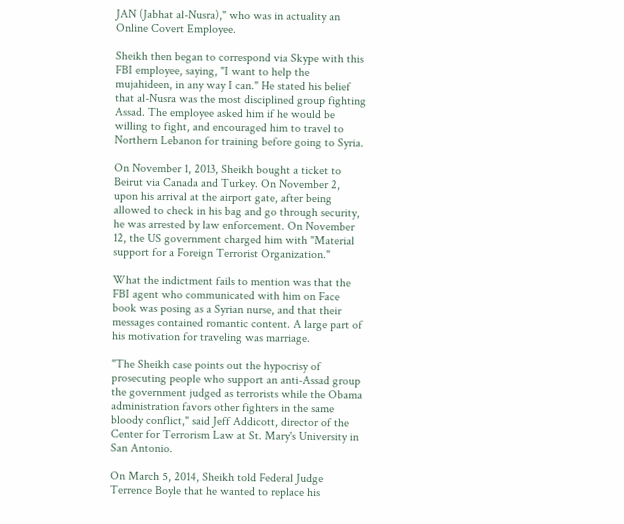JAN (Jabhat al-Nusra)," who was in actuality an Online Covert Employee.

Sheikh then began to correspond via Skype with this FBI employee, saying, "I want to help the mujahideen, in any way I can." He stated his belief that al-Nusra was the most disciplined group fighting Assad. The employee asked him if he would be willing to fight, and encouraged him to travel to Northern Lebanon for training before going to Syria.

On November 1, 2013, Sheikh bought a ticket to Beirut via Canada and Turkey. On November 2, upon his arrival at the airport gate, after being allowed to check in his bag and go through security, he was arrested by law enforcement. On November 12, the US government charged him with "Material support for a Foreign Terrorist Organization."

What the indictment fails to mention was that the FBI agent who communicated with him on Face book was posing as a Syrian nurse, and that their messages contained romantic content. A large part of his motivation for traveling was marriage.

"The Sheikh case points out the hypocrisy of prosecuting people who support an anti-Assad group the government judged as terrorists while the Obama administration favors other fighters in the same bloody conflict," said Jeff Addicott, director of the Center for Terrorism Law at St. Mary's University in San Antonio.

On March 5, 2014, Sheikh told Federal Judge Terrence Boyle that he wanted to replace his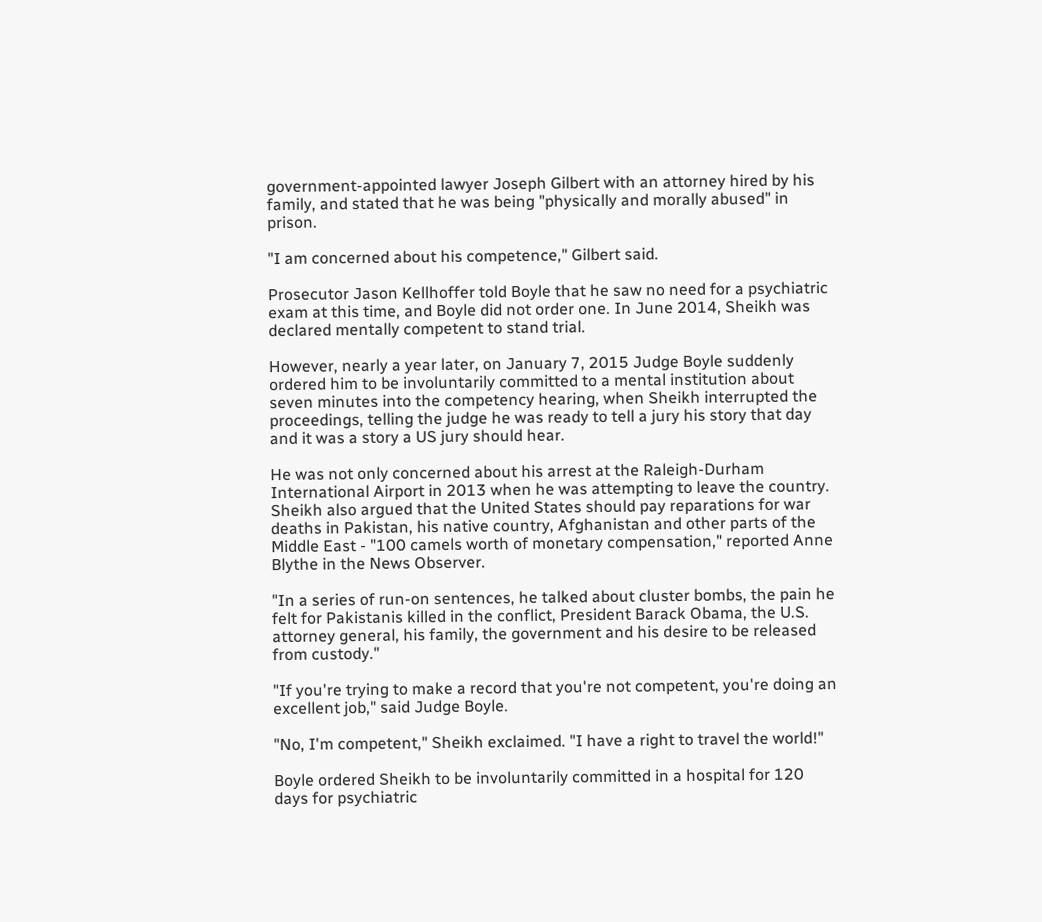government-appointed lawyer Joseph Gilbert with an attorney hired by his family, and stated that he was being "physically and morally abused" in prison.

"I am concerned about his competence," Gilbert said.

Prosecutor Jason Kellhoffer told Boyle that he saw no need for a psychiatric exam at this time, and Boyle did not order one. In June 2014, Sheikh was declared mentally competent to stand trial.

However, nearly a year later, on January 7, 2015 Judge Boyle suddenly ordered him to be involuntarily committed to a mental institution about seven minutes into the competency hearing, when Sheikh interrupted the proceedings, telling the judge he was ready to tell a jury his story that day and it was a story a US jury should hear.

He was not only concerned about his arrest at the Raleigh-Durham International Airport in 2013 when he was attempting to leave the country. Sheikh also argued that the United States should pay reparations for war deaths in Pakistan, his native country, Afghanistan and other parts of the Middle East - "100 camels worth of monetary compensation," reported Anne Blythe in the News Observer.

"In a series of run-on sentences, he talked about cluster bombs, the pain he felt for Pakistanis killed in the conflict, President Barack Obama, the U.S. attorney general, his family, the government and his desire to be released from custody."

"If you're trying to make a record that you're not competent, you're doing an excellent job," said Judge Boyle.

"No, I'm competent," Sheikh exclaimed. "I have a right to travel the world!"

Boyle ordered Sheikh to be involuntarily committed in a hospital for 120 days for psychiatric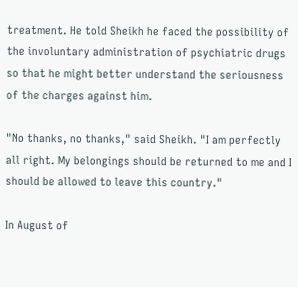treatment. He told Sheikh he faced the possibility of the involuntary administration of psychiatric drugs so that he might better understand the seriousness of the charges against him.

"No thanks, no thanks," said Sheikh. "I am perfectly all right. My belongings should be returned to me and I should be allowed to leave this country."

In August of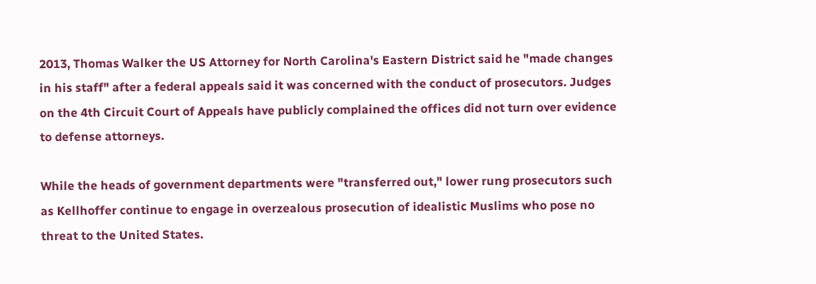2013, Thomas Walker the US Attorney for North Carolina's Eastern District said he "made changes in his staff" after a federal appeals said it was concerned with the conduct of prosecutors. Judges on the 4th Circuit Court of Appeals have publicly complained the offices did not turn over evidence to defense attorneys.

While the heads of government departments were "transferred out," lower rung prosecutors such as Kellhoffer continue to engage in overzealous prosecution of idealistic Muslims who pose no threat to the United States.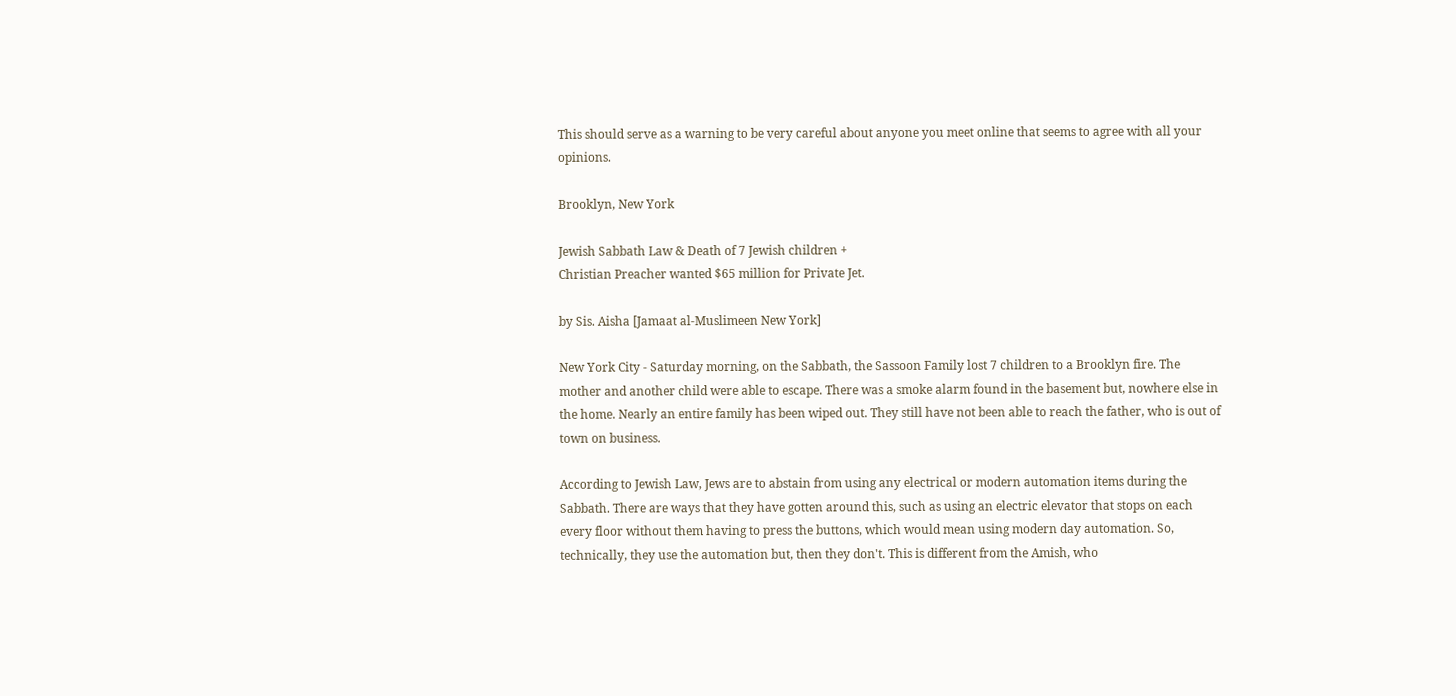This should serve as a warning to be very careful about anyone you meet online that seems to agree with all your opinions.

Brooklyn, New York

Jewish Sabbath Law & Death of 7 Jewish children +
Christian Preacher wanted $65 million for Private Jet.

by Sis. Aisha [Jamaat al-Muslimeen New York]

New York City - Saturday morning, on the Sabbath, the Sassoon Family lost 7 children to a Brooklyn fire. The mother and another child were able to escape. There was a smoke alarm found in the basement but, nowhere else in the home. Nearly an entire family has been wiped out. They still have not been able to reach the father, who is out of town on business.

According to Jewish Law, Jews are to abstain from using any electrical or modern automation items during the Sabbath. There are ways that they have gotten around this, such as using an electric elevator that stops on each every floor without them having to press the buttons, which would mean using modern day automation. So, technically, they use the automation but, then they don't. This is different from the Amish, who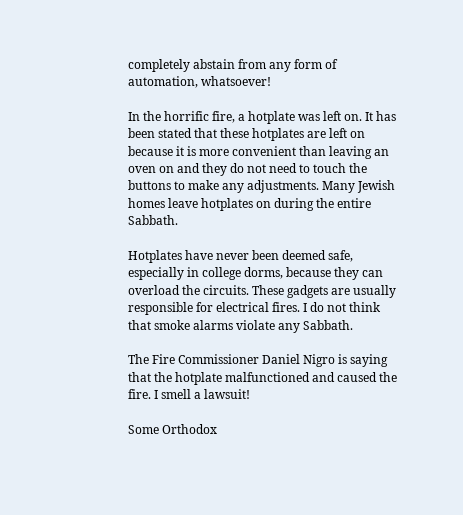completely abstain from any form of automation, whatsoever!

In the horrific fire, a hotplate was left on. It has been stated that these hotplates are left on because it is more convenient than leaving an oven on and they do not need to touch the buttons to make any adjustments. Many Jewish homes leave hotplates on during the entire Sabbath.

Hotplates have never been deemed safe, especially in college dorms, because they can overload the circuits. These gadgets are usually responsible for electrical fires. I do not think that smoke alarms violate any Sabbath.

The Fire Commissioner Daniel Nigro is saying that the hotplate malfunctioned and caused the fire. I smell a lawsuit!

Some Orthodox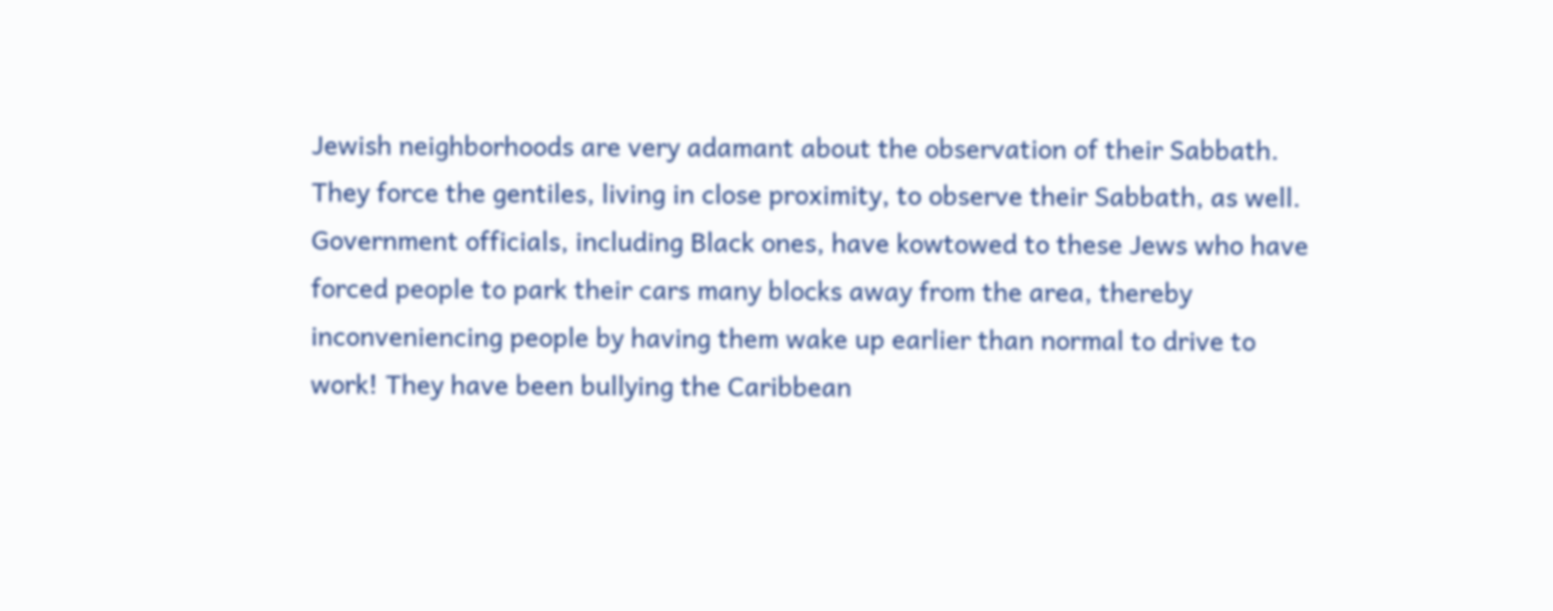Jewish neighborhoods are very adamant about the observation of their Sabbath. They force the gentiles, living in close proximity, to observe their Sabbath, as well. Government officials, including Black ones, have kowtowed to these Jews who have forced people to park their cars many blocks away from the area, thereby inconveniencing people by having them wake up earlier than normal to drive to work! They have been bullying the Caribbean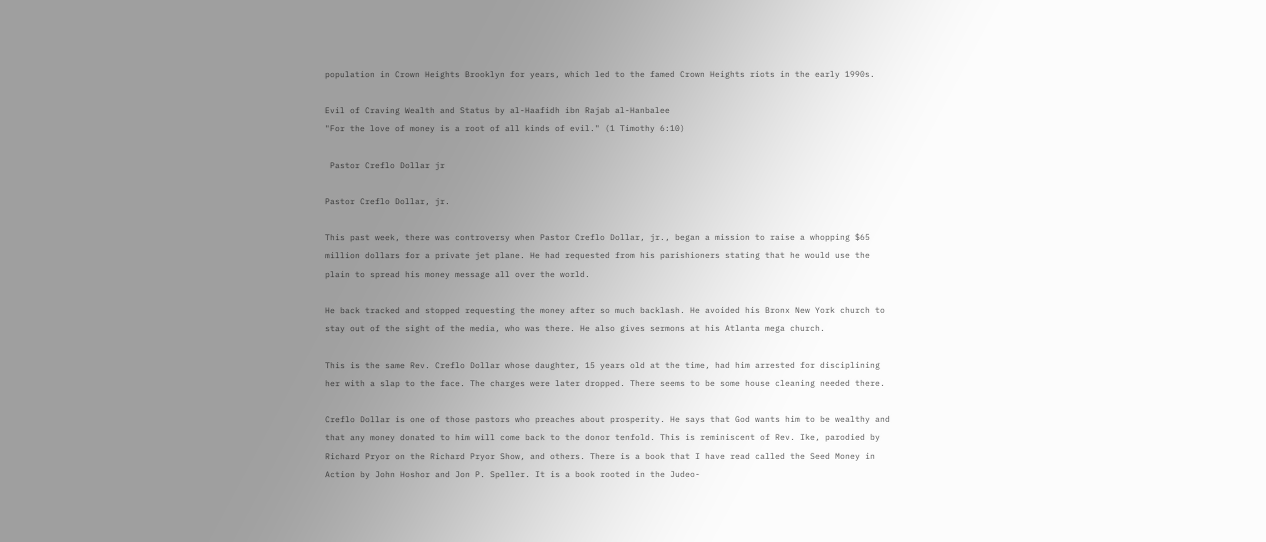population in Crown Heights Brooklyn for years, which led to the famed Crown Heights riots in the early 1990s.

Evil of Craving Wealth and Status by al-Haafidh ibn Rajab al-Hanbalee
"For the love of money is a root of all kinds of evil." (1 Timothy 6:10)

 Pastor Creflo Dollar jr

Pastor Creflo Dollar, jr.

This past week, there was controversy when Pastor Creflo Dollar, jr., began a mission to raise a whopping $65 million dollars for a private jet plane. He had requested from his parishioners stating that he would use the plain to spread his money message all over the world.

He back tracked and stopped requesting the money after so much backlash. He avoided his Bronx New York church to stay out of the sight of the media, who was there. He also gives sermons at his Atlanta mega church.

This is the same Rev. Creflo Dollar whose daughter, 15 years old at the time, had him arrested for disciplining her with a slap to the face. The charges were later dropped. There seems to be some house cleaning needed there.

Creflo Dollar is one of those pastors who preaches about prosperity. He says that God wants him to be wealthy and that any money donated to him will come back to the donor tenfold. This is reminiscent of Rev. Ike, parodied by Richard Pryor on the Richard Pryor Show, and others. There is a book that I have read called the Seed Money in Action by John Hoshor and Jon P. Speller. It is a book rooted in the Judeo-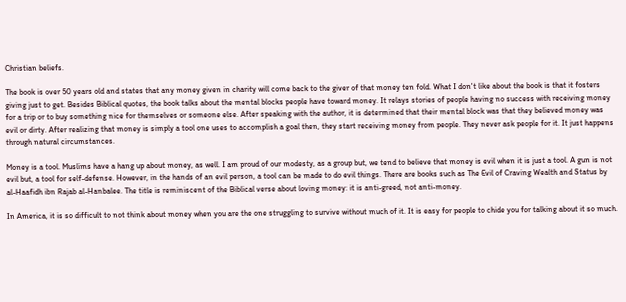Christian beliefs.

The book is over 50 years old and states that any money given in charity will come back to the giver of that money ten fold. What I don't like about the book is that it fosters giving just to get. Besides Biblical quotes, the book talks about the mental blocks people have toward money. It relays stories of people having no success with receiving money for a trip or to buy something nice for themselves or someone else. After speaking with the author, it is determined that their mental block was that they believed money was evil or dirty. After realizing that money is simply a tool one uses to accomplish a goal then, they start receiving money from people. They never ask people for it. It just happens through natural circumstances.

Money is a tool. Muslims have a hang up about money, as well. I am proud of our modesty, as a group but, we tend to believe that money is evil when it is just a tool. A gun is not evil but, a tool for self-defense. However, in the hands of an evil person, a tool can be made to do evil things. There are books such as The Evil of Craving Wealth and Status by al-Haafidh ibn Rajab al-Hanbalee. The title is reminiscent of the Biblical verse about loving money: it is anti-greed, not anti-money.

In America, it is so difficult to not think about money when you are the one struggling to survive without much of it. It is easy for people to chide you for talking about it so much.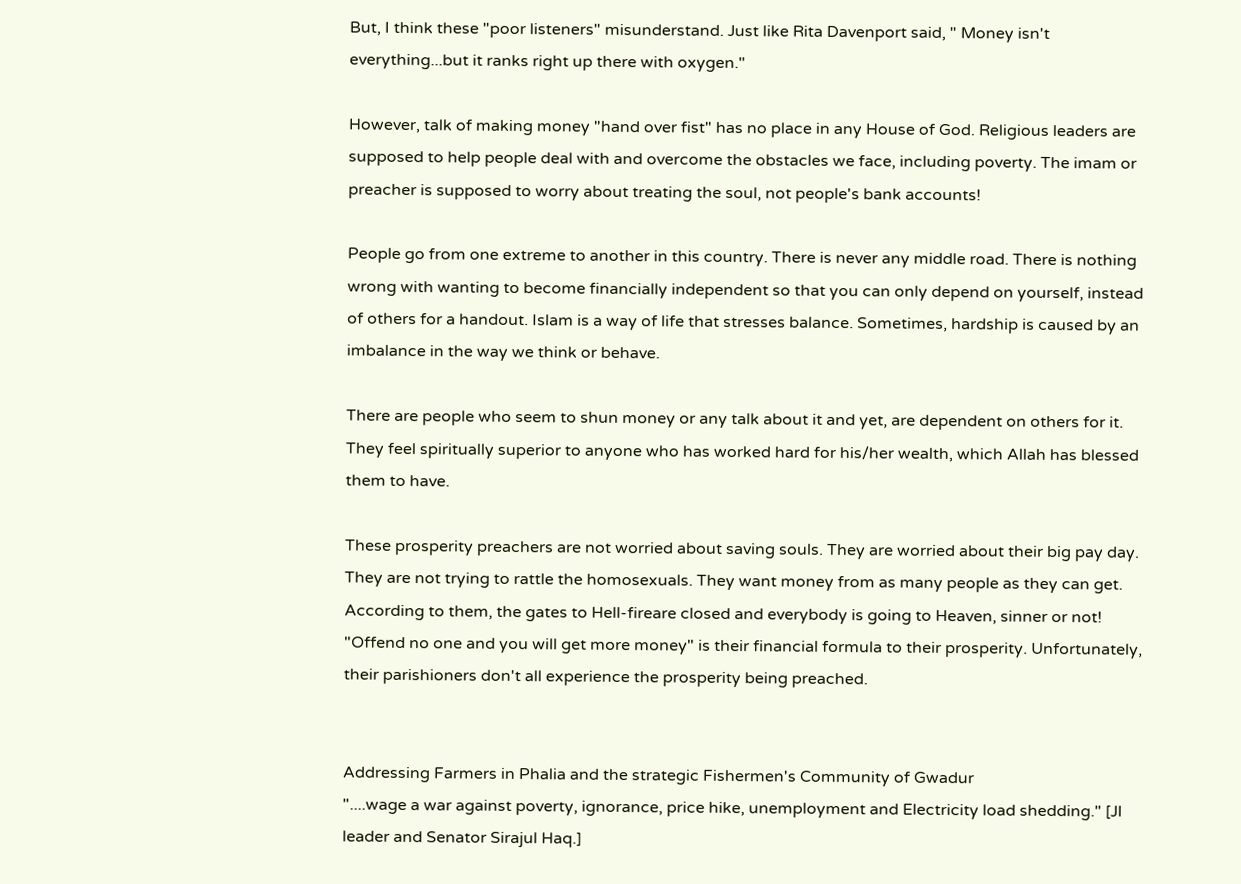But, I think these "poor listeners" misunderstand. Just like Rita Davenport said, " Money isn't everything...but it ranks right up there with oxygen."

However, talk of making money "hand over fist" has no place in any House of God. Religious leaders are supposed to help people deal with and overcome the obstacles we face, including poverty. The imam or preacher is supposed to worry about treating the soul, not people's bank accounts!

People go from one extreme to another in this country. There is never any middle road. There is nothing wrong with wanting to become financially independent so that you can only depend on yourself, instead of others for a handout. Islam is a way of life that stresses balance. Sometimes, hardship is caused by an imbalance in the way we think or behave.

There are people who seem to shun money or any talk about it and yet, are dependent on others for it. They feel spiritually superior to anyone who has worked hard for his/her wealth, which Allah has blessed them to have.

These prosperity preachers are not worried about saving souls. They are worried about their big pay day. They are not trying to rattle the homosexuals. They want money from as many people as they can get. According to them, the gates to Hell-fireare closed and everybody is going to Heaven, sinner or not! "Offend no one and you will get more money" is their financial formula to their prosperity. Unfortunately, their parishioners don't all experience the prosperity being preached.


Addressing Farmers in Phalia and the strategic Fishermen's Community of Gwadur
"....wage a war against poverty, ignorance, price hike, unemployment and Electricity load shedding." [JI leader and Senator Sirajul Haq.]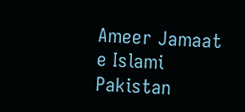Ameer Jamaat e Islami Pakistan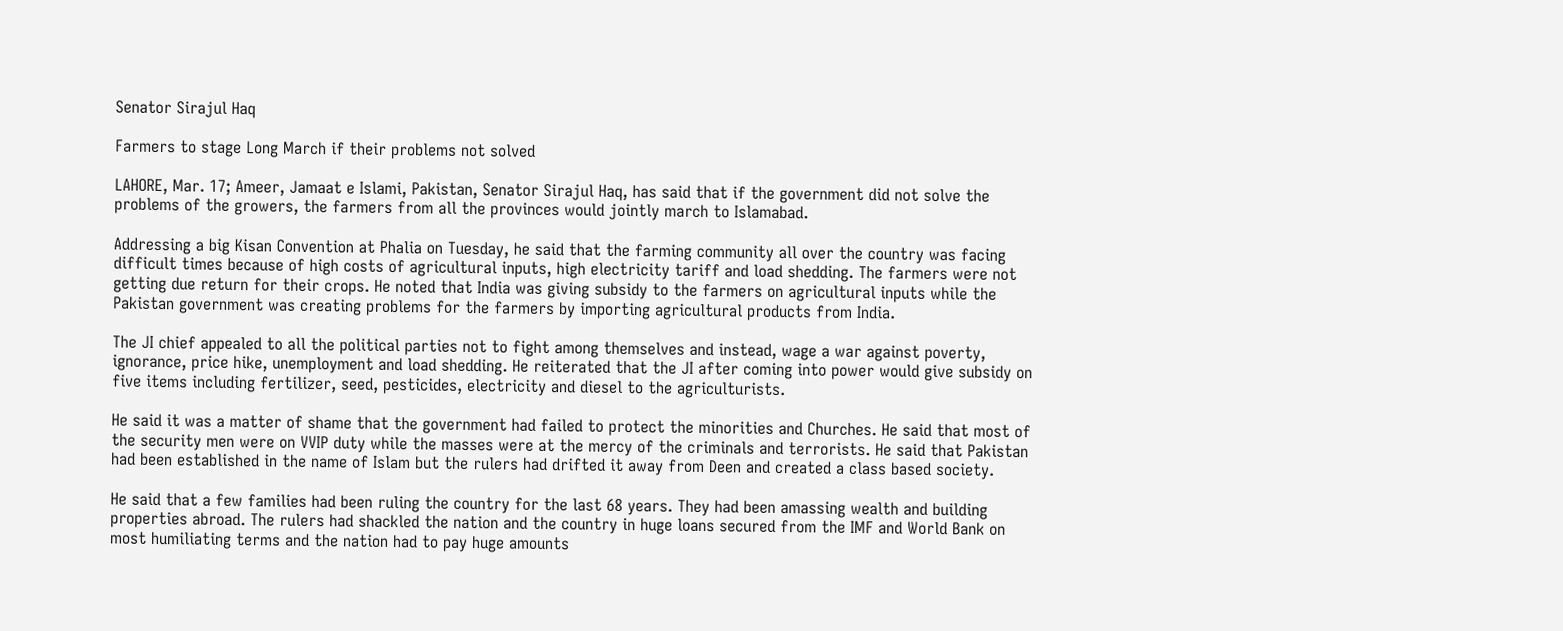Senator Sirajul Haq

Farmers to stage Long March if their problems not solved

LAHORE, Mar. 17; Ameer, Jamaat e Islami, Pakistan, Senator Sirajul Haq, has said that if the government did not solve the problems of the growers, the farmers from all the provinces would jointly march to Islamabad.

Addressing a big Kisan Convention at Phalia on Tuesday, he said that the farming community all over the country was facing difficult times because of high costs of agricultural inputs, high electricity tariff and load shedding. The farmers were not getting due return for their crops. He noted that India was giving subsidy to the farmers on agricultural inputs while the Pakistan government was creating problems for the farmers by importing agricultural products from India.

The JI chief appealed to all the political parties not to fight among themselves and instead, wage a war against poverty, ignorance, price hike, unemployment and load shedding. He reiterated that the JI after coming into power would give subsidy on five items including fertilizer, seed, pesticides, electricity and diesel to the agriculturists.

He said it was a matter of shame that the government had failed to protect the minorities and Churches. He said that most of the security men were on VVIP duty while the masses were at the mercy of the criminals and terrorists. He said that Pakistan had been established in the name of Islam but the rulers had drifted it away from Deen and created a class based society.

He said that a few families had been ruling the country for the last 68 years. They had been amassing wealth and building properties abroad. The rulers had shackled the nation and the country in huge loans secured from the IMF and World Bank on most humiliating terms and the nation had to pay huge amounts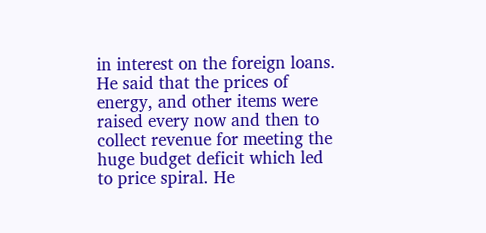in interest on the foreign loans. He said that the prices of energy, and other items were raised every now and then to collect revenue for meeting the huge budget deficit which led to price spiral. He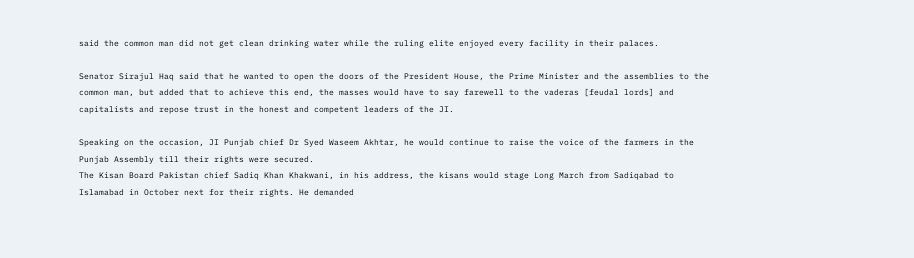said the common man did not get clean drinking water while the ruling elite enjoyed every facility in their palaces.

Senator Sirajul Haq said that he wanted to open the doors of the President House, the Prime Minister and the assemblies to the common man, but added that to achieve this end, the masses would have to say farewell to the vaderas [feudal lords] and capitalists and repose trust in the honest and competent leaders of the JI.

Speaking on the occasion, JI Punjab chief Dr Syed Waseem Akhtar, he would continue to raise the voice of the farmers in the Punjab Assembly till their rights were secured.
The Kisan Board Pakistan chief Sadiq Khan Khakwani, in his address, the kisans would stage Long March from Sadiqabad to Islamabad in October next for their rights. He demanded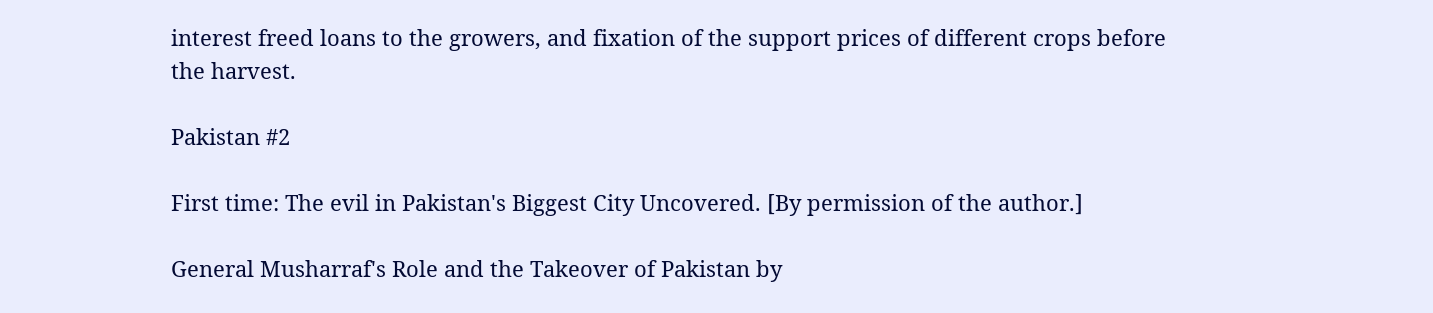interest freed loans to the growers, and fixation of the support prices of different crops before the harvest.

Pakistan #2

First time: The evil in Pakistan's Biggest City Uncovered. [By permission of the author.]

General Musharraf's Role and the Takeover of Pakistan by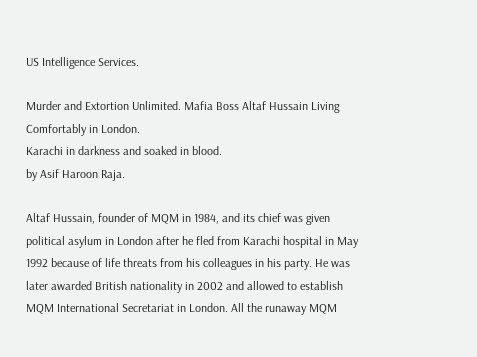US Intelligence Services.

Murder and Extortion Unlimited. Mafia Boss Altaf Hussain Living Comfortably in London.
Karachi in darkness and soaked in blood.
by Asif Haroon Raja.

Altaf Hussain, founder of MQM in 1984, and its chief was given political asylum in London after he fled from Karachi hospital in May 1992 because of life threats from his colleagues in his party. He was later awarded British nationality in 2002 and allowed to establish MQM International Secretariat in London. All the runaway MQM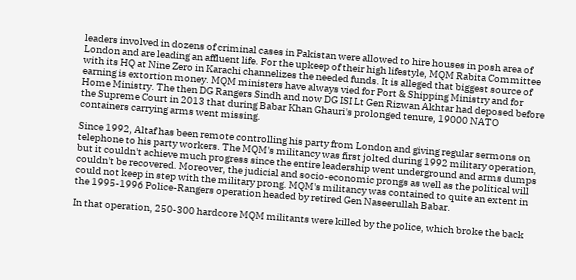leaders involved in dozens of criminal cases in Pakistan were allowed to hire houses in posh area of London and are leading an affluent life. For the upkeep of their high lifestyle, MQM Rabita Committee with its HQ at Nine Zero in Karachi channelizes the needed funds. It is alleged that biggest source of earning is extortion money. MQM ministers have always vied for Port & Shipping Ministry and for Home Ministry. The then DG Rangers Sindh and now DG ISI Lt Gen Rizwan Akhtar had deposed before the Supreme Court in 2013 that during Babar Khan Ghauri's prolonged tenure, 19000 NATO containers carrying arms went missing.

Since 1992, Altaf has been remote controlling his party from London and giving regular sermons on telephone to his party workers. The MQM's militancy was first jolted during 1992 military operation, but it couldn't achieve much progress since the entire leadership went underground and arms dumps couldn't be recovered. Moreover, the judicial and socio-economic prongs as well as the political will could not keep in step with the military prong. MQM's militancy was contained to quite an extent in the 1995-1996 Police-Rangers operation headed by retired Gen Naseerullah Babar.

In that operation, 250-300 hardcore MQM militants were killed by the police, which broke the back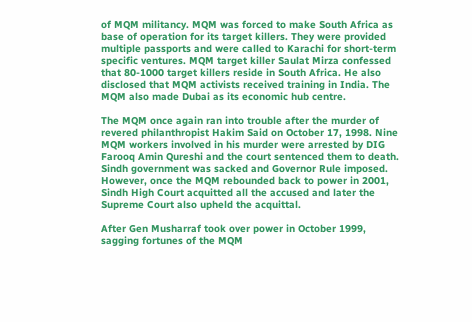of MQM militancy. MQM was forced to make South Africa as base of operation for its target killers. They were provided multiple passports and were called to Karachi for short-term specific ventures. MQM target killer Saulat Mirza confessed that 80-1000 target killers reside in South Africa. He also disclosed that MQM activists received training in India. The MQM also made Dubai as its economic hub centre.

The MQM once again ran into trouble after the murder of revered philanthropist Hakim Said on October 17, 1998. Nine MQM workers involved in his murder were arrested by DIG Farooq Amin Qureshi and the court sentenced them to death. Sindh government was sacked and Governor Rule imposed. However, once the MQM rebounded back to power in 2001, Sindh High Court acquitted all the accused and later the Supreme Court also upheld the acquittal.

After Gen Musharraf took over power in October 1999, sagging fortunes of the MQM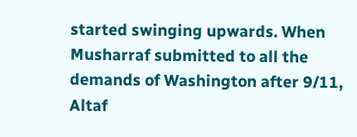started swinging upwards. When Musharraf submitted to all the demands of Washington after 9/11, Altaf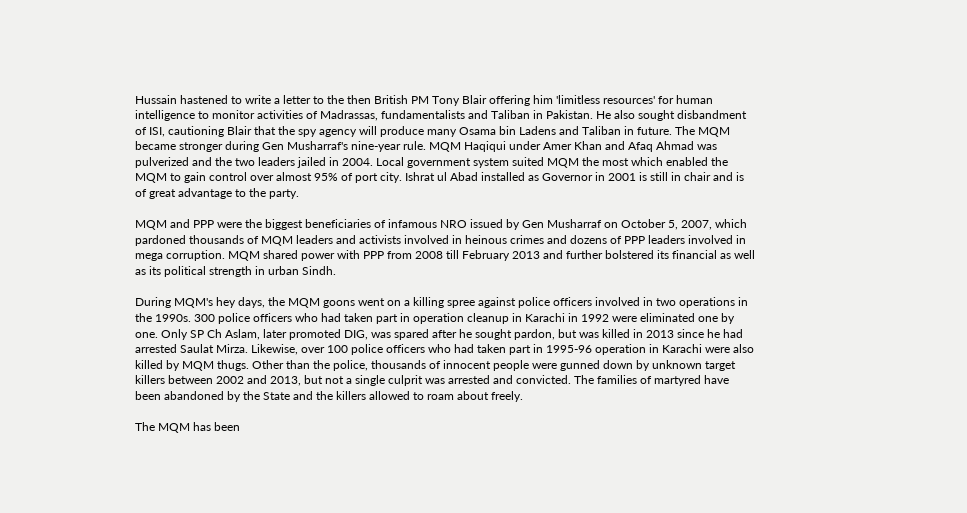Hussain hastened to write a letter to the then British PM Tony Blair offering him 'limitless resources' for human intelligence to monitor activities of Madrassas, fundamentalists and Taliban in Pakistan. He also sought disbandment of ISI, cautioning Blair that the spy agency will produce many Osama bin Ladens and Taliban in future. The MQM became stronger during Gen Musharraf's nine-year rule. MQM Haqiqui under Amer Khan and Afaq Ahmad was pulverized and the two leaders jailed in 2004. Local government system suited MQM the most which enabled the MQM to gain control over almost 95% of port city. Ishrat ul Abad installed as Governor in 2001 is still in chair and is of great advantage to the party.

MQM and PPP were the biggest beneficiaries of infamous NRO issued by Gen Musharraf on October 5, 2007, which pardoned thousands of MQM leaders and activists involved in heinous crimes and dozens of PPP leaders involved in mega corruption. MQM shared power with PPP from 2008 till February 2013 and further bolstered its financial as well as its political strength in urban Sindh.

During MQM's hey days, the MQM goons went on a killing spree against police officers involved in two operations in the 1990s. 300 police officers who had taken part in operation cleanup in Karachi in 1992 were eliminated one by one. Only SP Ch Aslam, later promoted DIG, was spared after he sought pardon, but was killed in 2013 since he had arrested Saulat Mirza. Likewise, over 100 police officers who had taken part in 1995-96 operation in Karachi were also killed by MQM thugs. Other than the police, thousands of innocent people were gunned down by unknown target killers between 2002 and 2013, but not a single culprit was arrested and convicted. The families of martyred have been abandoned by the State and the killers allowed to roam about freely.

The MQM has been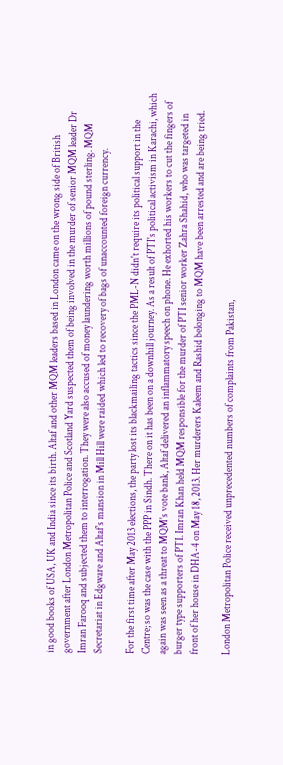in good books of USA, UK and India since its birth. Altaf and other MQM leaders based in London came on the wrong side of British government after London Metropolitan Police and Scotland Yard suspected them of being involved in the murder of senior MQM leader Dr Imran Farooq and subjected them to interrogation. They were also accused of money laundering worth millions of pound sterling. MQM Secretariat in Edgware and Altaf's mansion in Mill Hill were raided which led to recovery of bags of unaccounted foreign currency.

For the first time after May 2013 elections, the party lost its blackmailing tactics since the PML-N didn't require its political support in the Centre; so was the case with the PPP in Sindh. There on it has been on a downhill journey. As a result of PTI's political activism in Karachi, which again was seen as a threat to MQM's vote bank, Altaf delivered an inflammatory speech on phone. He exhorted his workers to cut the fingers of burger type supporters of PTI. Imran Khan held MQM responsible for the murder of PTI senior worker Zahra Shahid, who was targeted in front of her house in DHA-4 on May 18, 2013. Her murderers Kaleem and Rashid belonging to MQM have been arrested and are being tried.

London Metropolitan Police received unprecedented numbers of complaints from Pakistan,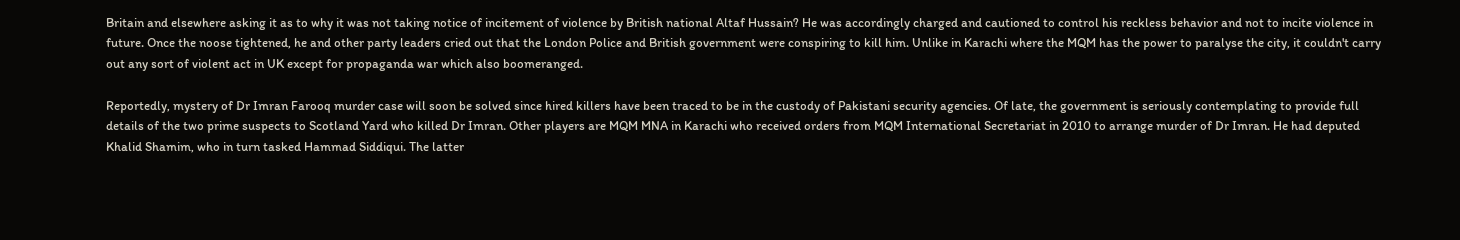Britain and elsewhere asking it as to why it was not taking notice of incitement of violence by British national Altaf Hussain? He was accordingly charged and cautioned to control his reckless behavior and not to incite violence in future. Once the noose tightened, he and other party leaders cried out that the London Police and British government were conspiring to kill him. Unlike in Karachi where the MQM has the power to paralyse the city, it couldn't carry out any sort of violent act in UK except for propaganda war which also boomeranged.

Reportedly, mystery of Dr Imran Farooq murder case will soon be solved since hired killers have been traced to be in the custody of Pakistani security agencies. Of late, the government is seriously contemplating to provide full details of the two prime suspects to Scotland Yard who killed Dr Imran. Other players are MQM MNA in Karachi who received orders from MQM International Secretariat in 2010 to arrange murder of Dr Imran. He had deputed Khalid Shamim, who in turn tasked Hammad Siddiqui. The latter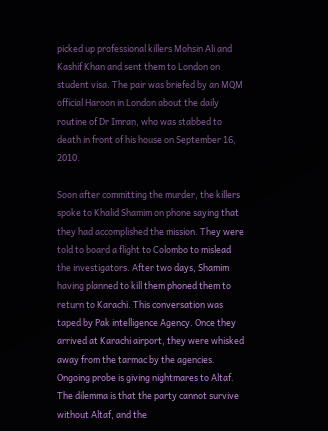picked up professional killers Mohsin Ali and Kashif Khan and sent them to London on student visa. The pair was briefed by an MQM official Haroon in London about the daily routine of Dr Imran, who was stabbed to death in front of his house on September 16, 2010.

Soon after committing the murder, the killers spoke to Khalid Shamim on phone saying that they had accomplished the mission. They were told to board a flight to Colombo to mislead the investigators. After two days, Shamim having planned to kill them phoned them to return to Karachi. This conversation was taped by Pak intelligence Agency. Once they arrived at Karachi airport, they were whisked away from the tarmac by the agencies. Ongoing probe is giving nightmares to Altaf. The dilemma is that the party cannot survive without Altaf, and the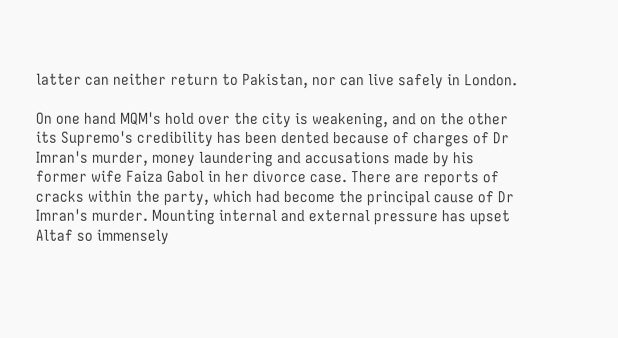latter can neither return to Pakistan, nor can live safely in London.

On one hand MQM's hold over the city is weakening, and on the other its Supremo's credibility has been dented because of charges of Dr Imran's murder, money laundering and accusations made by his former wife Faiza Gabol in her divorce case. There are reports of cracks within the party, which had become the principal cause of Dr Imran's murder. Mounting internal and external pressure has upset Altaf so immensely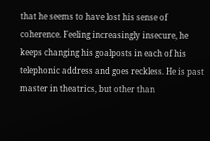that he seems to have lost his sense of coherence. Feeling increasingly insecure, he keeps changing his goalposts in each of his telephonic address and goes reckless. He is past master in theatrics, but other than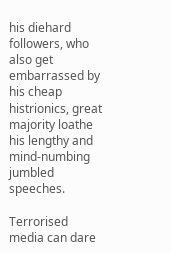his diehard followers, who also get embarrassed by his cheap histrionics, great majority loathe his lengthy and mind-numbing jumbled speeches.

Terrorised media can dare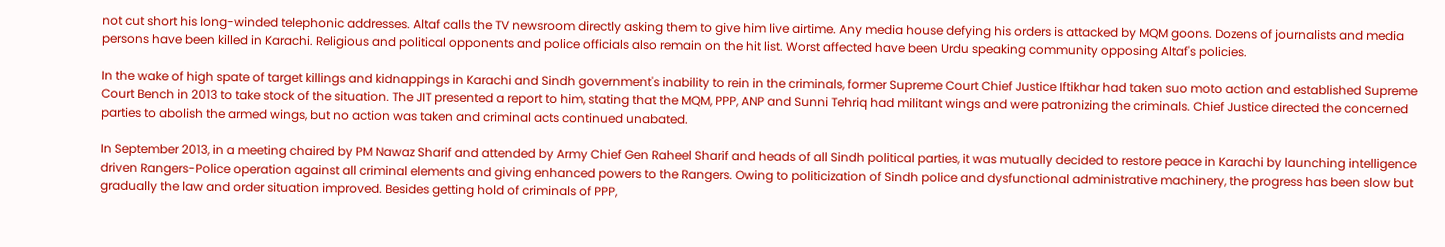not cut short his long-winded telephonic addresses. Altaf calls the TV newsroom directly asking them to give him live airtime. Any media house defying his orders is attacked by MQM goons. Dozens of journalists and media persons have been killed in Karachi. Religious and political opponents and police officials also remain on the hit list. Worst affected have been Urdu speaking community opposing Altaf's policies.

In the wake of high spate of target killings and kidnappings in Karachi and Sindh government's inability to rein in the criminals, former Supreme Court Chief Justice Iftikhar had taken suo moto action and established Supreme Court Bench in 2013 to take stock of the situation. The JIT presented a report to him, stating that the MQM, PPP, ANP and Sunni Tehriq had militant wings and were patronizing the criminals. Chief Justice directed the concerned parties to abolish the armed wings, but no action was taken and criminal acts continued unabated.

In September 2013, in a meeting chaired by PM Nawaz Sharif and attended by Army Chief Gen Raheel Sharif and heads of all Sindh political parties, it was mutually decided to restore peace in Karachi by launching intelligence driven Rangers-Police operation against all criminal elements and giving enhanced powers to the Rangers. Owing to politicization of Sindh police and dysfunctional administrative machinery, the progress has been slow but gradually the law and order situation improved. Besides getting hold of criminals of PPP,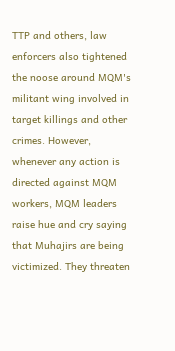TTP and others, law enforcers also tightened the noose around MQM's militant wing involved in target killings and other crimes. However, whenever any action is directed against MQM workers, MQM leaders raise hue and cry saying that Muhajirs are being victimized. They threaten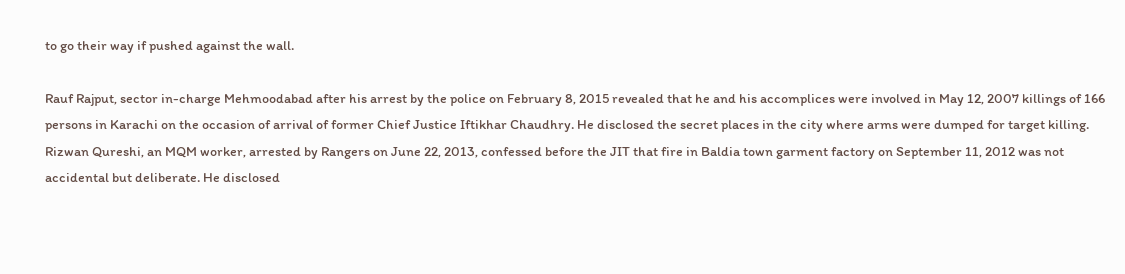to go their way if pushed against the wall.

Rauf Rajput, sector in-charge Mehmoodabad after his arrest by the police on February 8, 2015 revealed that he and his accomplices were involved in May 12, 2007 killings of 166 persons in Karachi on the occasion of arrival of former Chief Justice Iftikhar Chaudhry. He disclosed the secret places in the city where arms were dumped for target killing. Rizwan Qureshi, an MQM worker, arrested by Rangers on June 22, 2013, confessed before the JIT that fire in Baldia town garment factory on September 11, 2012 was not accidental but deliberate. He disclosed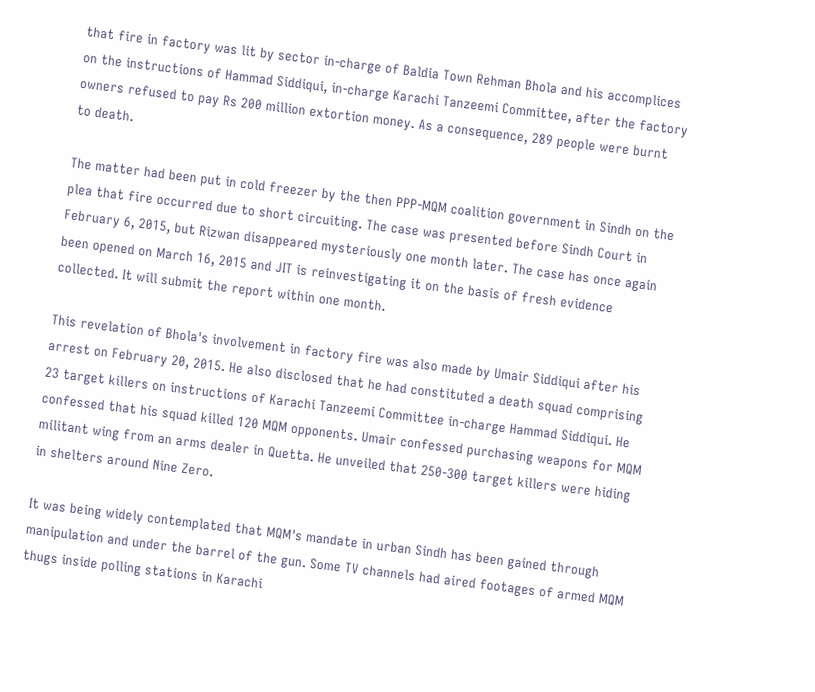that fire in factory was lit by sector in-charge of Baldia Town Rehman Bhola and his accomplices on the instructions of Hammad Siddiqui, in-charge Karachi Tanzeemi Committee, after the factory owners refused to pay Rs 200 million extortion money. As a consequence, 289 people were burnt to death.

The matter had been put in cold freezer by the then PPP-MQM coalition government in Sindh on the plea that fire occurred due to short circuiting. The case was presented before Sindh Court in February 6, 2015, but Rizwan disappeared mysteriously one month later. The case has once again been opened on March 16, 2015 and JIT is reinvestigating it on the basis of fresh evidence collected. It will submit the report within one month.

This revelation of Bhola's involvement in factory fire was also made by Umair Siddiqui after his arrest on February 20, 2015. He also disclosed that he had constituted a death squad comprising 23 target killers on instructions of Karachi Tanzeemi Committee in-charge Hammad Siddiqui. He confessed that his squad killed 120 MQM opponents. Umair confessed purchasing weapons for MQM militant wing from an arms dealer in Quetta. He unveiled that 250-300 target killers were hiding in shelters around Nine Zero.

It was being widely contemplated that MQM's mandate in urban Sindh has been gained through manipulation and under the barrel of the gun. Some TV channels had aired footages of armed MQM thugs inside polling stations in Karachi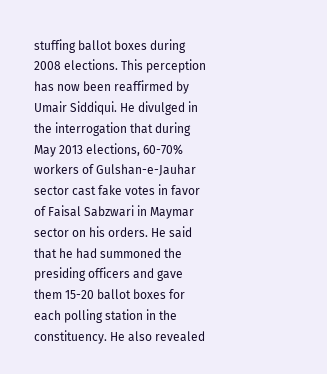stuffing ballot boxes during 2008 elections. This perception has now been reaffirmed by Umair Siddiqui. He divulged in the interrogation that during May 2013 elections, 60-70% workers of Gulshan-e-Jauhar sector cast fake votes in favor of Faisal Sabzwari in Maymar sector on his orders. He said that he had summoned the presiding officers and gave them 15-20 ballot boxes for each polling station in the constituency. He also revealed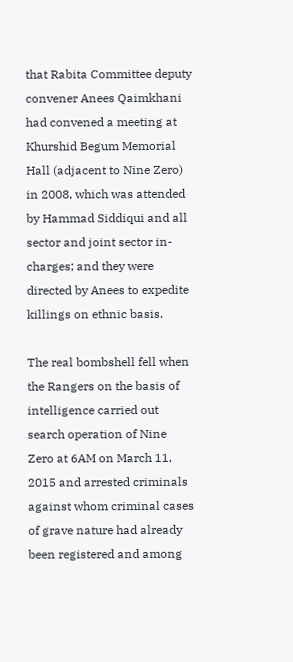that Rabita Committee deputy convener Anees Qaimkhani had convened a meeting at Khurshid Begum Memorial Hall (adjacent to Nine Zero) in 2008, which was attended by Hammad Siddiqui and all sector and joint sector in-charges; and they were directed by Anees to expedite killings on ethnic basis.

The real bombshell fell when the Rangers on the basis of intelligence carried out search operation of Nine Zero at 6AM on March 11, 2015 and arrested criminals against whom criminal cases of grave nature had already been registered and among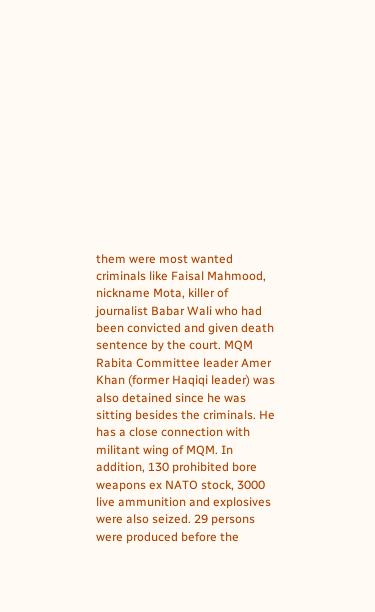them were most wanted criminals like Faisal Mahmood, nickname Mota, killer of journalist Babar Wali who had been convicted and given death sentence by the court. MQM Rabita Committee leader Amer Khan (former Haqiqi leader) was also detained since he was sitting besides the criminals. He has a close connection with militant wing of MQM. In addition, 130 prohibited bore weapons ex NATO stock, 3000 live ammunition and explosives were also seized. 29 persons were produced before the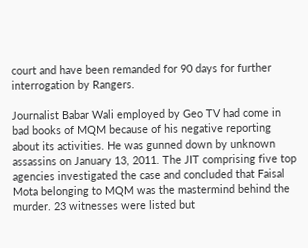court and have been remanded for 90 days for further interrogation by Rangers.

Journalist Babar Wali employed by Geo TV had come in bad books of MQM because of his negative reporting about its activities. He was gunned down by unknown assassins on January 13, 2011. The JIT comprising five top agencies investigated the case and concluded that Faisal Mota belonging to MQM was the mastermind behind the murder. 23 witnesses were listed but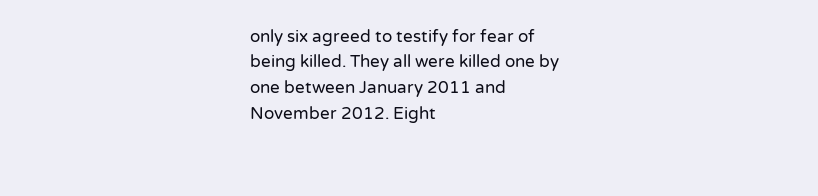only six agreed to testify for fear of being killed. They all were killed one by one between January 2011 and November 2012. Eight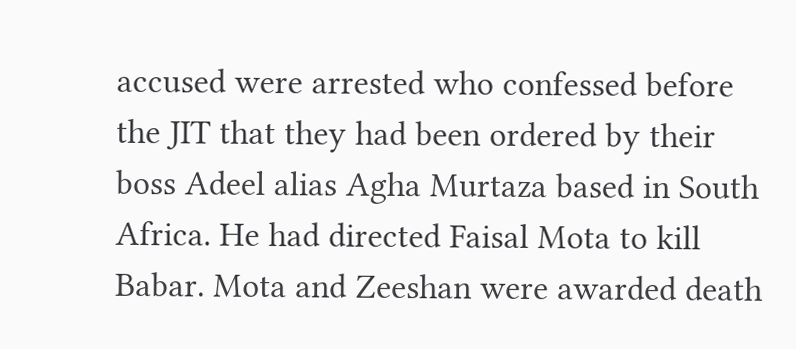accused were arrested who confessed before the JIT that they had been ordered by their boss Adeel alias Agha Murtaza based in South Africa. He had directed Faisal Mota to kill Babar. Mota and Zeeshan were awarded death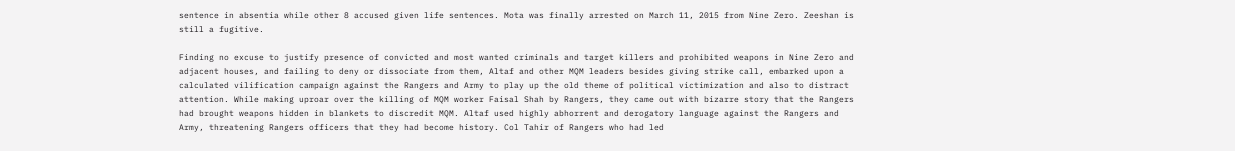sentence in absentia while other 8 accused given life sentences. Mota was finally arrested on March 11, 2015 from Nine Zero. Zeeshan is still a fugitive.

Finding no excuse to justify presence of convicted and most wanted criminals and target killers and prohibited weapons in Nine Zero and adjacent houses, and failing to deny or dissociate from them, Altaf and other MQM leaders besides giving strike call, embarked upon a calculated vilification campaign against the Rangers and Army to play up the old theme of political victimization and also to distract attention. While making uproar over the killing of MQM worker Faisal Shah by Rangers, they came out with bizarre story that the Rangers had brought weapons hidden in blankets to discredit MQM. Altaf used highly abhorrent and derogatory language against the Rangers and Army, threatening Rangers officers that they had become history. Col Tahir of Rangers who had led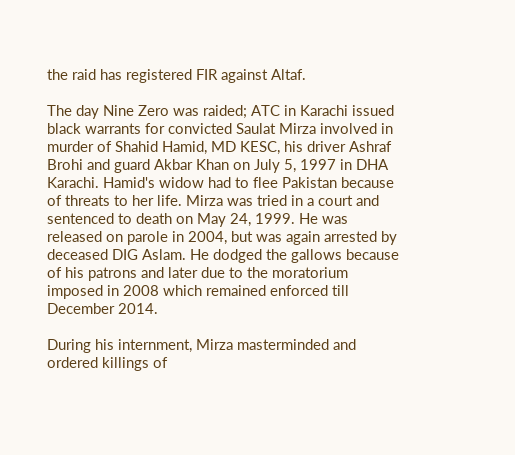the raid has registered FIR against Altaf.

The day Nine Zero was raided; ATC in Karachi issued black warrants for convicted Saulat Mirza involved in murder of Shahid Hamid, MD KESC, his driver Ashraf Brohi and guard Akbar Khan on July 5, 1997 in DHA Karachi. Hamid's widow had to flee Pakistan because of threats to her life. Mirza was tried in a court and sentenced to death on May 24, 1999. He was released on parole in 2004, but was again arrested by deceased DIG Aslam. He dodged the gallows because of his patrons and later due to the moratorium imposed in 2008 which remained enforced till December 2014.

During his internment, Mirza masterminded and ordered killings of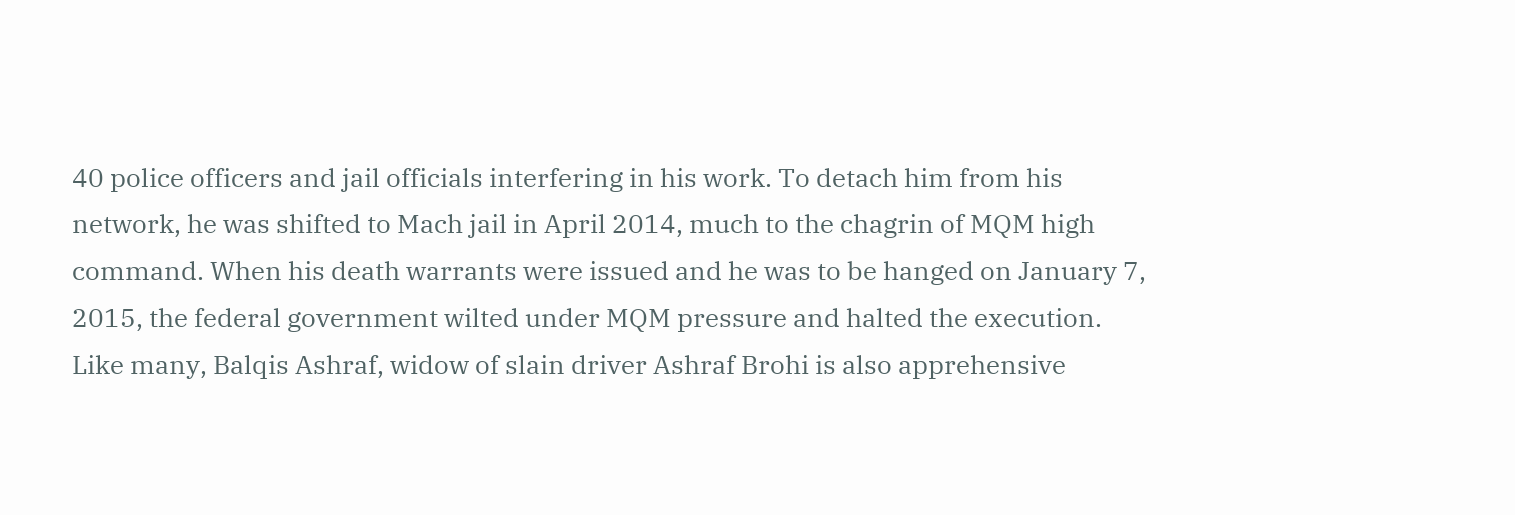40 police officers and jail officials interfering in his work. To detach him from his network, he was shifted to Mach jail in April 2014, much to the chagrin of MQM high command. When his death warrants were issued and he was to be hanged on January 7, 2015, the federal government wilted under MQM pressure and halted the execution. Like many, Balqis Ashraf, widow of slain driver Ashraf Brohi is also apprehensive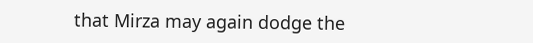that Mirza may again dodge the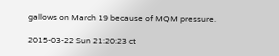gallows on March 19 because of MQM pressure.

2015-03-22 Sun 21:20:23 ct